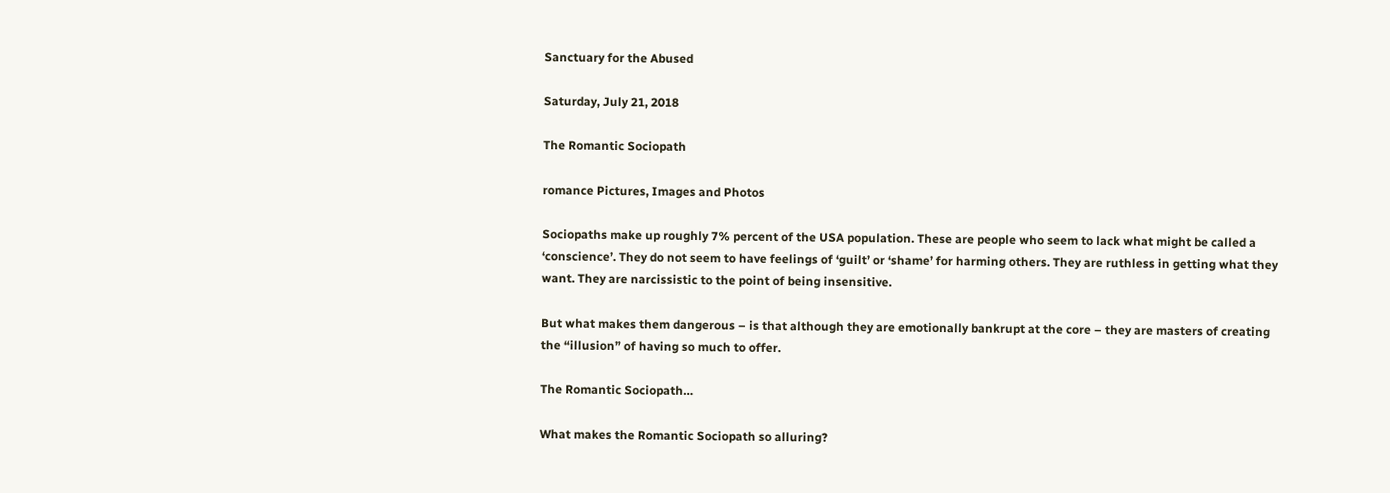Sanctuary for the Abused

Saturday, July 21, 2018

The Romantic Sociopath

romance Pictures, Images and Photos

Sociopaths make up roughly 7% percent of the USA population. These are people who seem to lack what might be called a ‘conscience’. They do not seem to have feelings of ‘guilt’ or ‘shame’ for harming others. They are ruthless in getting what they want. They are narcissistic to the point of being insensitive.

But what makes them dangerous – is that although they are emotionally bankrupt at the core – they are masters of creating the “illusion” of having so much to offer.

The Romantic Sociopath…

What makes the Romantic Sociopath so alluring?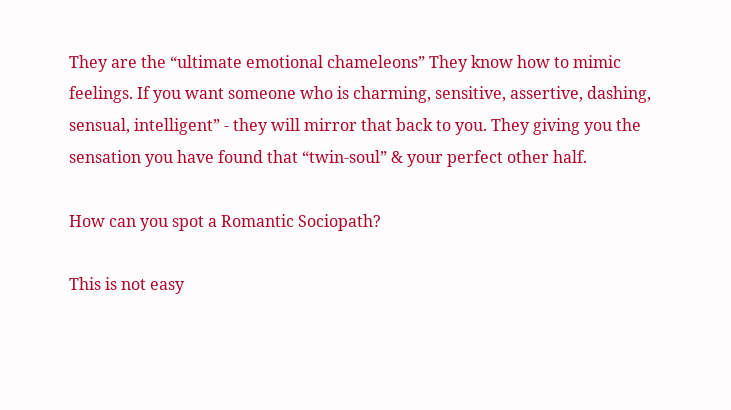They are the “ultimate emotional chameleons” They know how to mimic feelings. If you want someone who is charming, sensitive, assertive, dashing, sensual, intelligent” - they will mirror that back to you. They giving you the sensation you have found that “twin-soul” & your perfect other half.

How can you spot a Romantic Sociopath?

This is not easy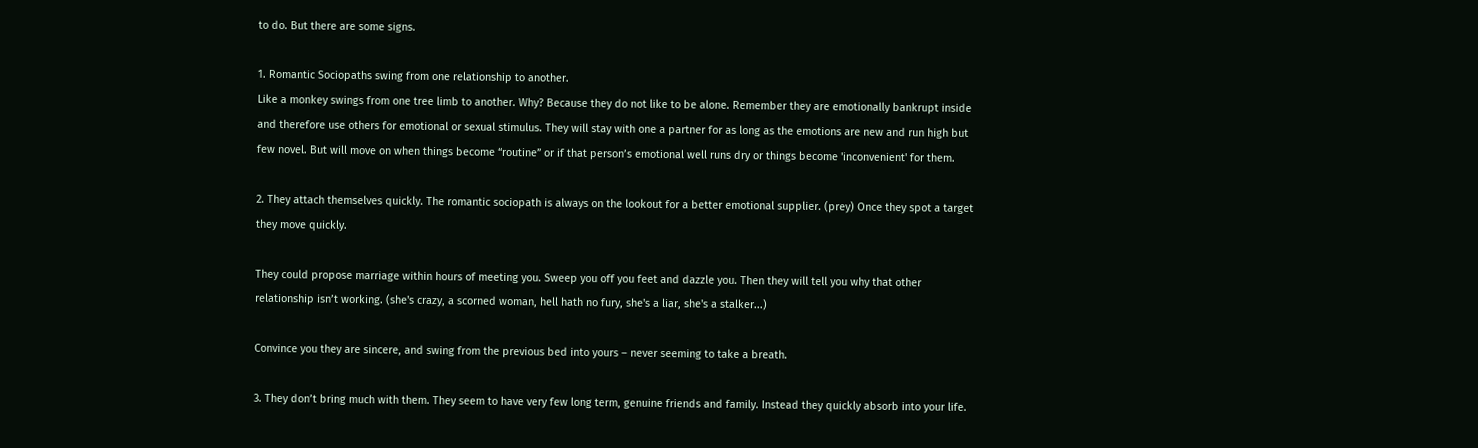to do. But there are some signs.

1. Romantic Sociopaths swing from one relationship to another.
Like a monkey swings from one tree limb to another. Why? Because they do not like to be alone. Remember they are emotionally bankrupt inside and therefore use others for emotional or sexual stimulus. They will stay with one a partner for as long as the emotions are new and run high but few novel. But will move on when things become “routine” or if that person’s emotional well runs dry or things become 'inconvenient' for them.

2. They attach themselves quickly. The romantic sociopath is always on the lookout for a better emotional supplier. (prey) Once they spot a target they move quickly.

They could propose marriage within hours of meeting you. Sweep you off you feet and dazzle you. Then they will tell you why that other relationship isn’t working. (she's crazy, a scorned woman, hell hath no fury, she's a liar, she's a stalker...)

Convince you they are sincere, and swing from the previous bed into yours – never seeming to take a breath.

3. They don’t bring much with them. They seem to have very few long term, genuine friends and family. Instead they quickly absorb into your life.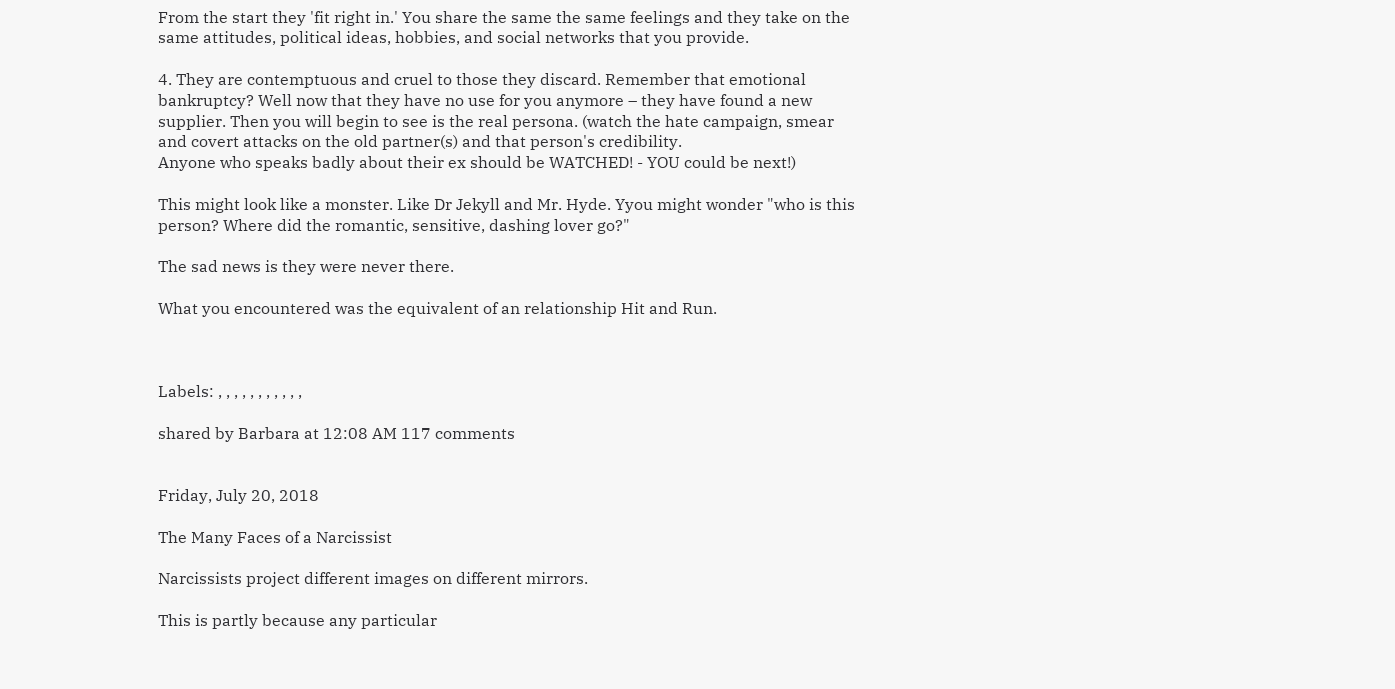From the start they 'fit right in.' You share the same the same feelings and they take on the same attitudes, political ideas, hobbies, and social networks that you provide.

4. They are contemptuous and cruel to those they discard. Remember that emotional bankruptcy? Well now that they have no use for you anymore – they have found a new supplier. Then you will begin to see is the real persona. (watch the hate campaign, smear and covert attacks on the old partner(s) and that person's credibility.
Anyone who speaks badly about their ex should be WATCHED! - YOU could be next!)

This might look like a monster. Like Dr Jekyll and Mr. Hyde. Yyou might wonder "who is this person? Where did the romantic, sensitive, dashing lover go?"

The sad news is they were never there.

What you encountered was the equivalent of an relationship Hit and Run.



Labels: , , , , , , , , , , ,

shared by Barbara at 12:08 AM 117 comments


Friday, July 20, 2018

The Many Faces of a Narcissist

Narcissists project different images on different mirrors.

This is partly because any particular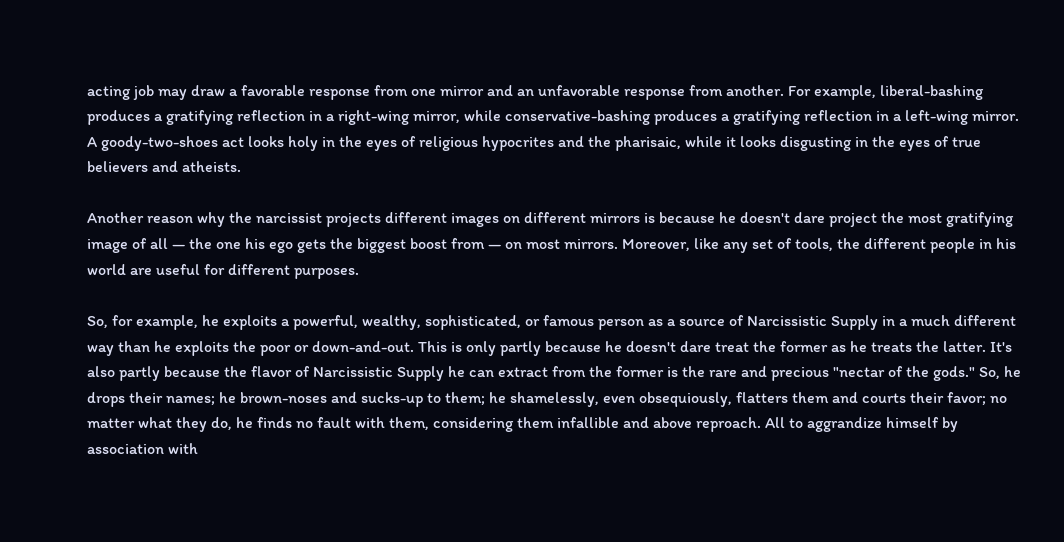acting job may draw a favorable response from one mirror and an unfavorable response from another. For example, liberal-bashing produces a gratifying reflection in a right-wing mirror, while conservative-bashing produces a gratifying reflection in a left-wing mirror. A goody-two-shoes act looks holy in the eyes of religious hypocrites and the pharisaic, while it looks disgusting in the eyes of true believers and atheists.

Another reason why the narcissist projects different images on different mirrors is because he doesn't dare project the most gratifying image of all — the one his ego gets the biggest boost from — on most mirrors. Moreover, like any set of tools, the different people in his world are useful for different purposes.

So, for example, he exploits a powerful, wealthy, sophisticated, or famous person as a source of Narcissistic Supply in a much different way than he exploits the poor or down-and-out. This is only partly because he doesn't dare treat the former as he treats the latter. It's also partly because the flavor of Narcissistic Supply he can extract from the former is the rare and precious "nectar of the gods." So, he drops their names; he brown-noses and sucks-up to them; he shamelessly, even obsequiously, flatters them and courts their favor; no matter what they do, he finds no fault with them, considering them infallible and above reproach. All to aggrandize himself by association with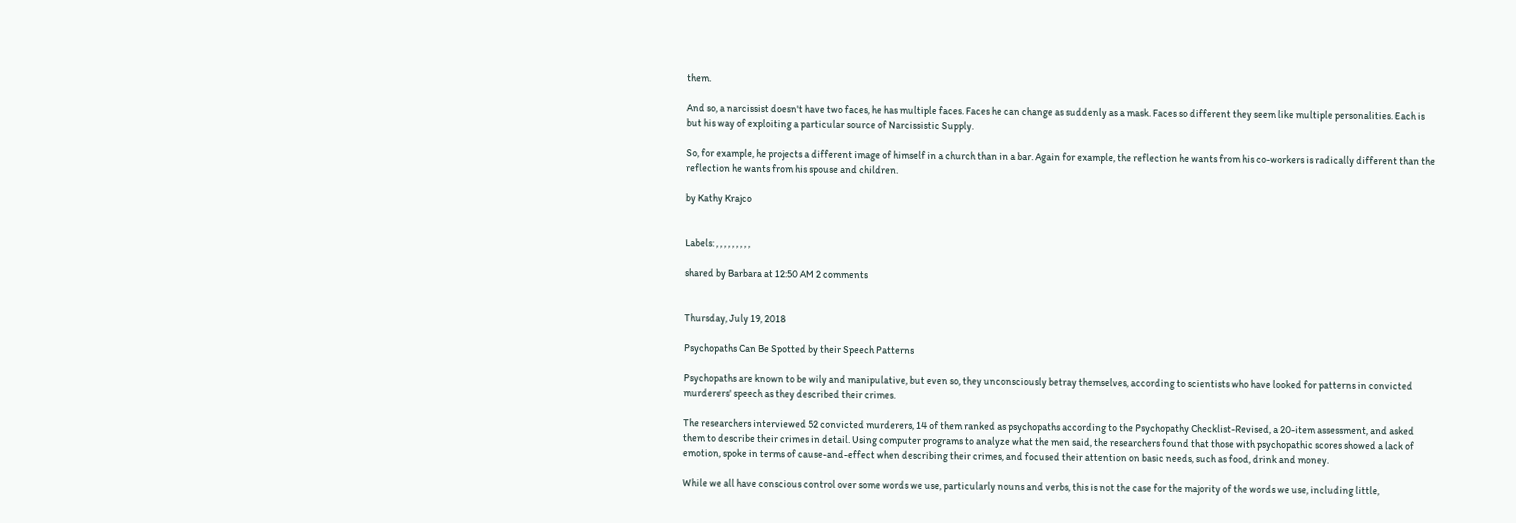them.

And so, a narcissist doesn't have two faces, he has multiple faces. Faces he can change as suddenly as a mask. Faces so different they seem like multiple personalities. Each is but his way of exploiting a particular source of Narcissistic Supply.

So, for example, he projects a different image of himself in a church than in a bar. Again for example, the reflection he wants from his co-workers is radically different than the reflection he wants from his spouse and children.

by Kathy Krajco


Labels: , , , , , , , , ,

shared by Barbara at 12:50 AM 2 comments


Thursday, July 19, 2018

Psychopaths Can Be Spotted by their Speech Patterns

Psychopaths are known to be wily and manipulative, but even so, they unconsciously betray themselves, according to scientists who have looked for patterns in convicted murderers' speech as they described their crimes.

The researchers interviewed 52 convicted murderers, 14 of them ranked as psychopaths according to the Psychopathy Checklist-Revised, a 20-item assessment, and asked them to describe their crimes in detail. Using computer programs to analyze what the men said, the researchers found that those with psychopathic scores showed a lack of emotion, spoke in terms of cause-and-effect when describing their crimes, and focused their attention on basic needs, such as food, drink and money.

While we all have conscious control over some words we use, particularly nouns and verbs, this is not the case for the majority of the words we use, including little,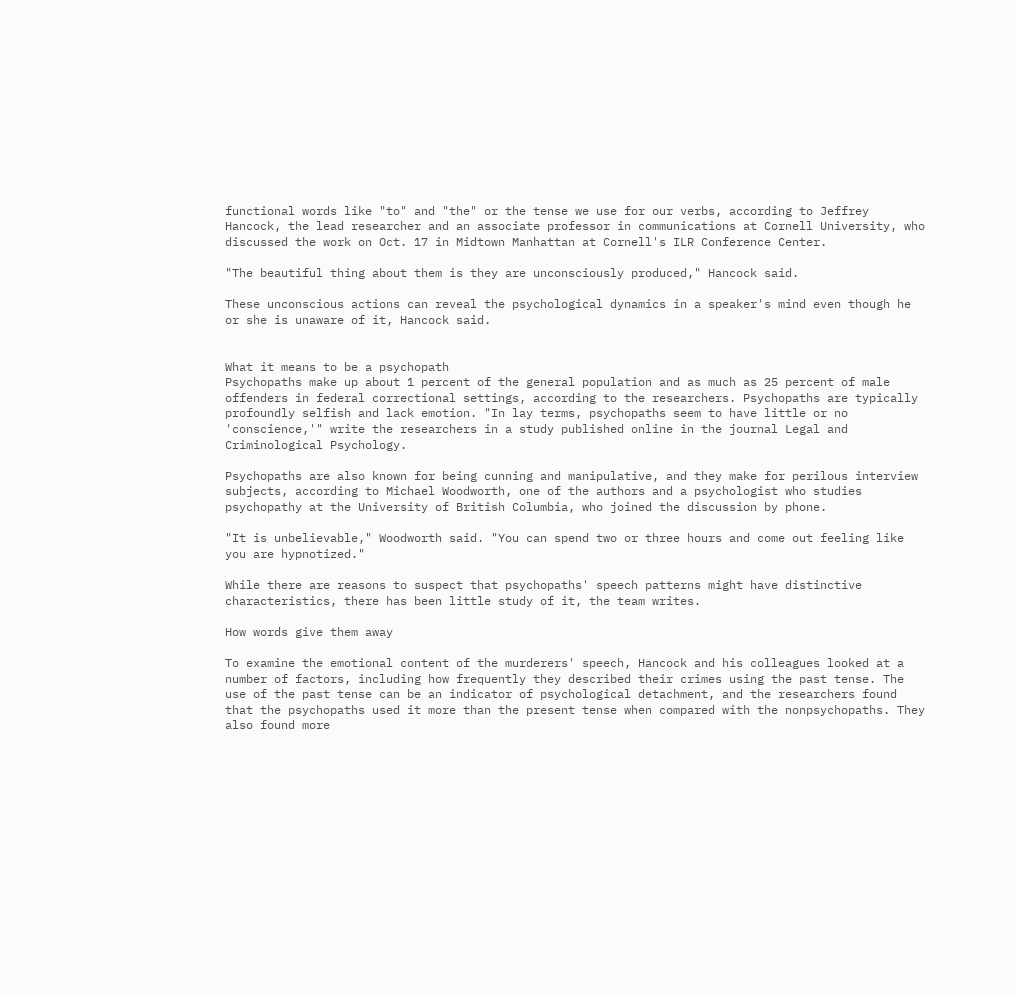functional words like "to" and "the" or the tense we use for our verbs, according to Jeffrey Hancock, the lead researcher and an associate professor in communications at Cornell University, who discussed the work on Oct. 17 in Midtown Manhattan at Cornell's ILR Conference Center.

"The beautiful thing about them is they are unconsciously produced," Hancock said.

These unconscious actions can reveal the psychological dynamics in a speaker's mind even though he or she is unaware of it, Hancock said.


What it means to be a psychopath
Psychopaths make up about 1 percent of the general population and as much as 25 percent of male offenders in federal correctional settings, according to the researchers. Psychopaths are typically profoundly selfish and lack emotion. "In lay terms, psychopaths seem to have little or no 'conscience,'" write the researchers in a study published online in the journal Legal and Criminological Psychology.

Psychopaths are also known for being cunning and manipulative, and they make for perilous interview subjects, according to Michael Woodworth, one of the authors and a psychologist who studies psychopathy at the University of British Columbia, who joined the discussion by phone.

"It is unbelievable," Woodworth said. "You can spend two or three hours and come out feeling like you are hypnotized."

While there are reasons to suspect that psychopaths' speech patterns might have distinctive characteristics, there has been little study of it, the team writes.

How words give them away

To examine the emotional content of the murderers' speech, Hancock and his colleagues looked at a number of factors, including how frequently they described their crimes using the past tense. The use of the past tense can be an indicator of psychological detachment, and the researchers found that the psychopaths used it more than the present tense when compared with the nonpsychopaths. They also found more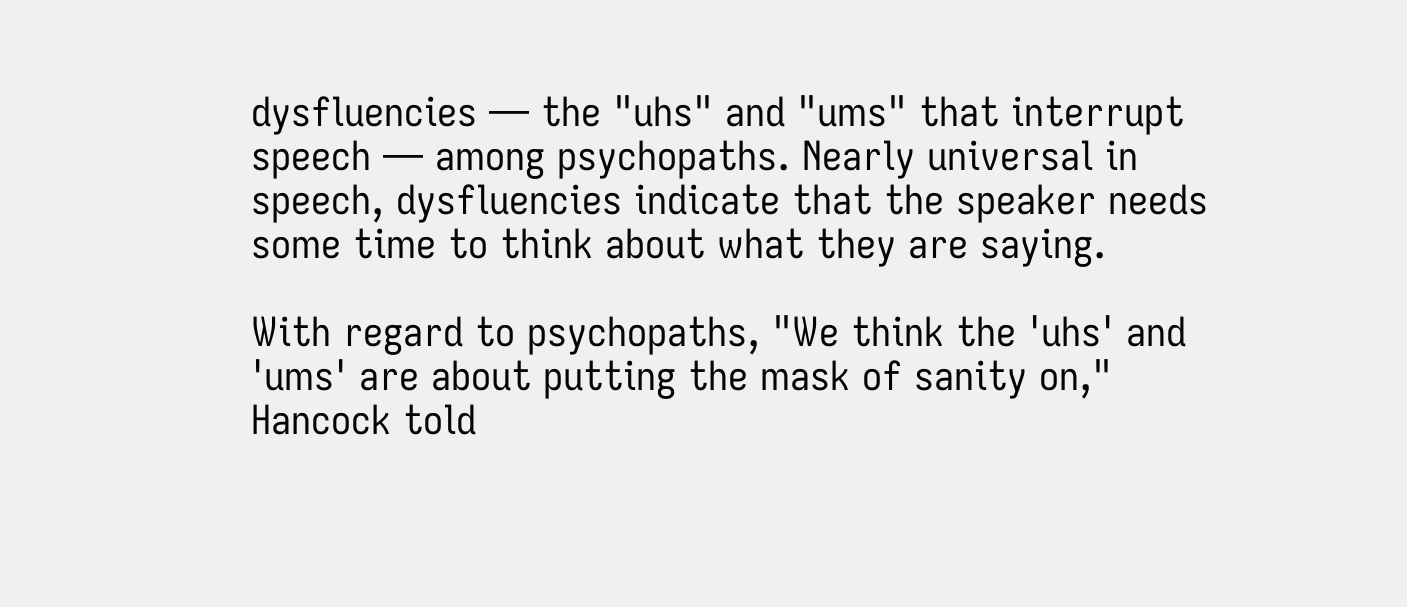dysfluencies — the "uhs" and "ums" that interrupt speech — among psychopaths. Nearly universal in speech, dysfluencies indicate that the speaker needs some time to think about what they are saying.

With regard to psychopaths, "We think the 'uhs' and 'ums' are about putting the mask of sanity on," Hancock told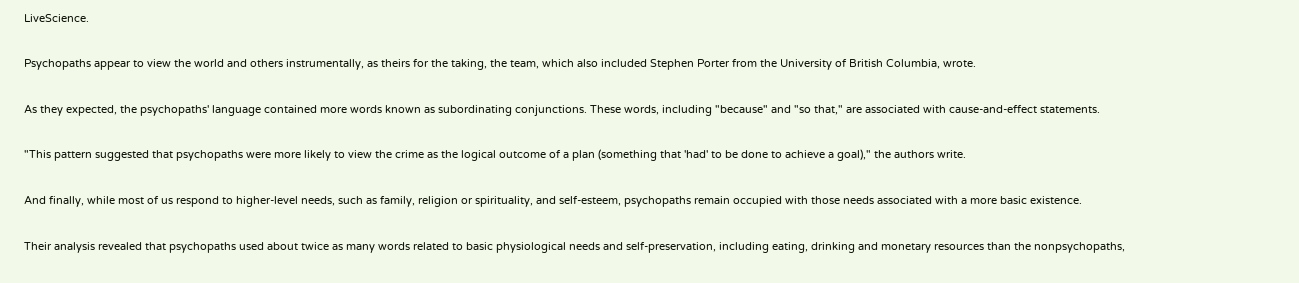LiveScience.

Psychopaths appear to view the world and others instrumentally, as theirs for the taking, the team, which also included Stephen Porter from the University of British Columbia, wrote.

As they expected, the psychopaths' language contained more words known as subordinating conjunctions. These words, including "because" and "so that," are associated with cause-and-effect statements.

"This pattern suggested that psychopaths were more likely to view the crime as the logical outcome of a plan (something that 'had' to be done to achieve a goal)," the authors write.

And finally, while most of us respond to higher-level needs, such as family, religion or spirituality, and self-esteem, psychopaths remain occupied with those needs associated with a more basic existence.

Their analysis revealed that psychopaths used about twice as many words related to basic physiological needs and self-preservation, including eating, drinking and monetary resources than the nonpsychopaths,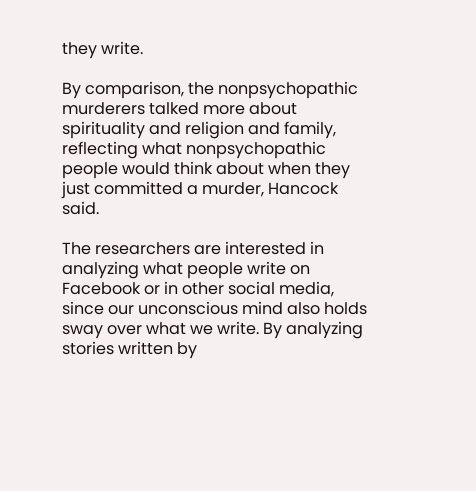they write.

By comparison, the nonpsychopathic murderers talked more about spirituality and religion and family, reflecting what nonpsychopathic people would think about when they just committed a murder, Hancock said.

The researchers are interested in analyzing what people write on Facebook or in other social media, since our unconscious mind also holds sway over what we write. By analyzing stories written by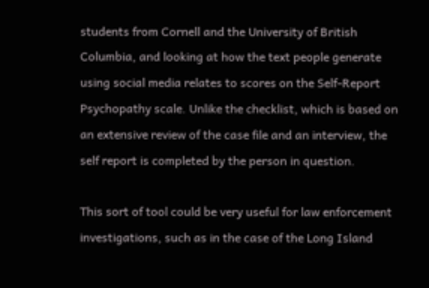students from Cornell and the University of British Columbia, and looking at how the text people generate using social media relates to scores on the Self-Report Psychopathy scale. Unlike the checklist, which is based on an extensive review of the case file and an interview, the self report is completed by the person in question.

This sort of tool could be very useful for law enforcement investigations, such as in the case of the Long Island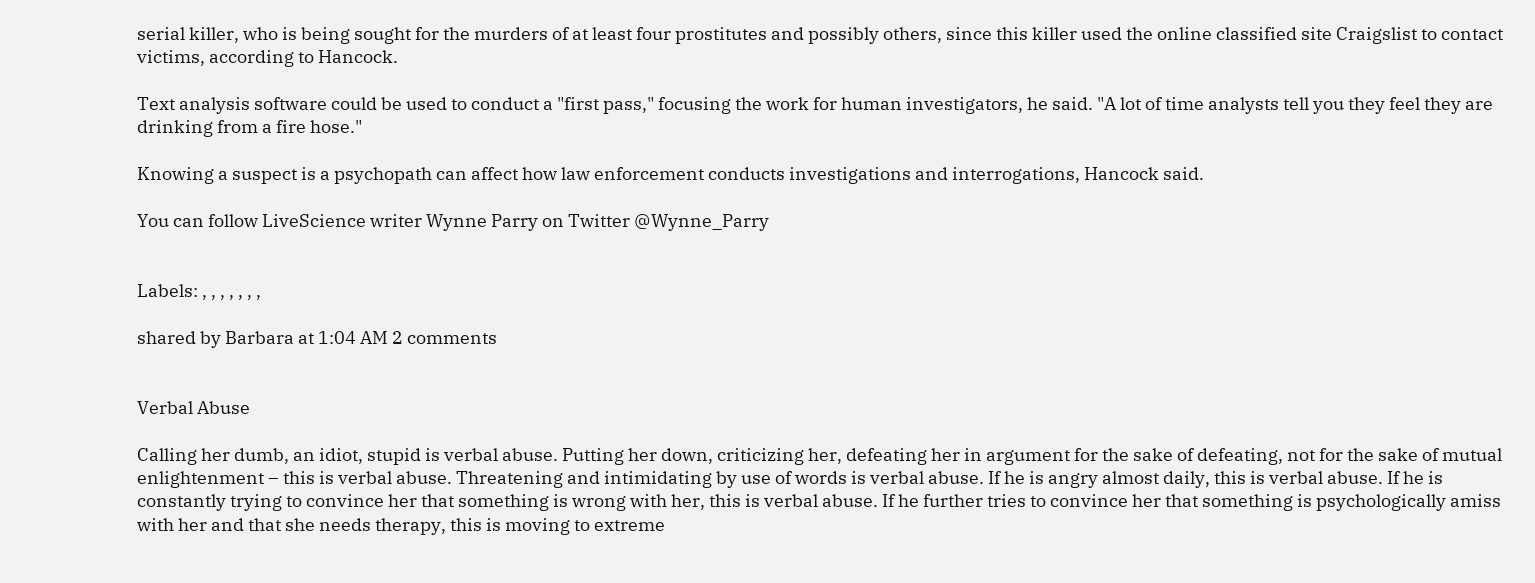serial killer, who is being sought for the murders of at least four prostitutes and possibly others, since this killer used the online classified site Craigslist to contact victims, according to Hancock.

Text analysis software could be used to conduct a "first pass," focusing the work for human investigators, he said. "A lot of time analysts tell you they feel they are drinking from a fire hose."

Knowing a suspect is a psychopath can affect how law enforcement conducts investigations and interrogations, Hancock said.

You can follow LiveScience writer Wynne Parry on Twitter @Wynne_Parry


Labels: , , , , , , ,

shared by Barbara at 1:04 AM 2 comments


Verbal Abuse

Calling her dumb, an idiot, stupid is verbal abuse. Putting her down, criticizing her, defeating her in argument for the sake of defeating, not for the sake of mutual enlightenment – this is verbal abuse. Threatening and intimidating by use of words is verbal abuse. If he is angry almost daily, this is verbal abuse. If he is constantly trying to convince her that something is wrong with her, this is verbal abuse. If he further tries to convince her that something is psychologically amiss with her and that she needs therapy, this is moving to extreme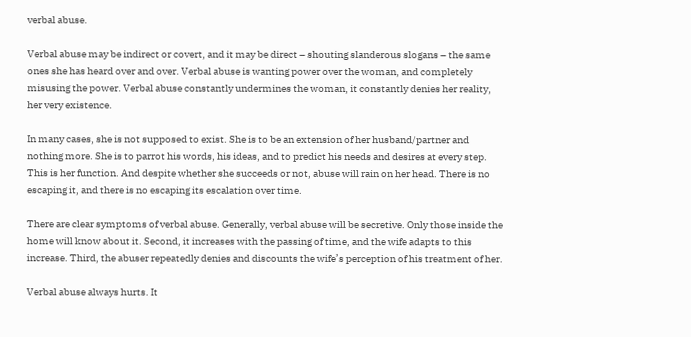verbal abuse.

Verbal abuse may be indirect or covert, and it may be direct – shouting slanderous slogans – the same ones she has heard over and over. Verbal abuse is wanting power over the woman, and completely misusing the power. Verbal abuse constantly undermines the woman, it constantly denies her reality, her very existence.

In many cases, she is not supposed to exist. She is to be an extension of her husband/partner and nothing more. She is to parrot his words, his ideas, and to predict his needs and desires at every step. This is her function. And despite whether she succeeds or not, abuse will rain on her head. There is no escaping it, and there is no escaping its escalation over time.

There are clear symptoms of verbal abuse. Generally, verbal abuse will be secretive. Only those inside the home will know about it. Second, it increases with the passing of time, and the wife adapts to this increase. Third, the abuser repeatedly denies and discounts the wife’s perception of his treatment of her.

Verbal abuse always hurts. It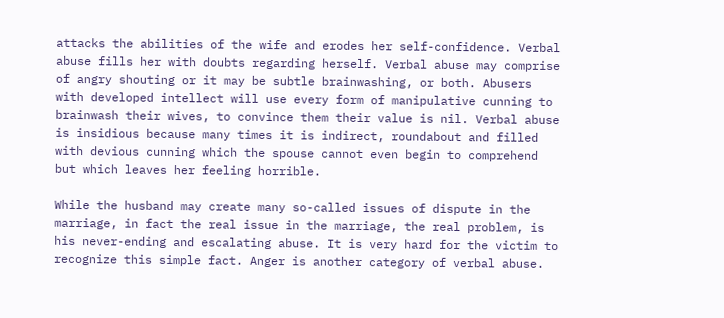attacks the abilities of the wife and erodes her self-confidence. Verbal abuse fills her with doubts regarding herself. Verbal abuse may comprise of angry shouting or it may be subtle brainwashing, or both. Abusers with developed intellect will use every form of manipulative cunning to brainwash their wives, to convince them their value is nil. Verbal abuse is insidious because many times it is indirect, roundabout and filled with devious cunning which the spouse cannot even begin to comprehend but which leaves her feeling horrible.

While the husband may create many so-called issues of dispute in the marriage, in fact the real issue in the marriage, the real problem, is his never-ending and escalating abuse. It is very hard for the victim to recognize this simple fact. Anger is another category of verbal abuse.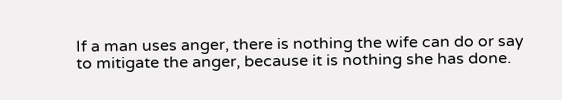If a man uses anger, there is nothing the wife can do or say to mitigate the anger, because it is nothing she has done.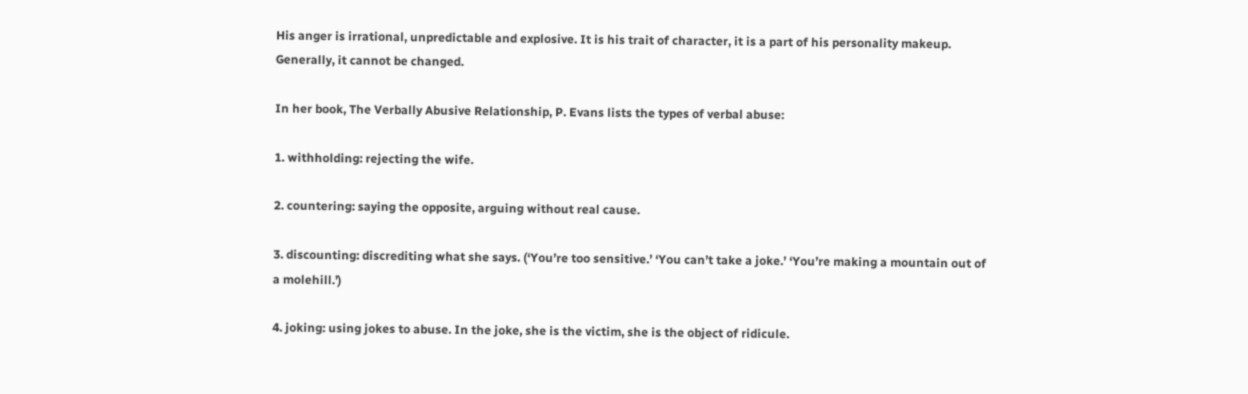His anger is irrational, unpredictable and explosive. It is his trait of character, it is a part of his personality makeup. Generally, it cannot be changed.

In her book, The Verbally Abusive Relationship, P. Evans lists the types of verbal abuse:

1. withholding: rejecting the wife.

2. countering: saying the opposite, arguing without real cause.

3. discounting: discrediting what she says. (‘You’re too sensitive.’ ‘You can’t take a joke.’ ‘You’re making a mountain out of a molehill.’)

4. joking: using jokes to abuse. In the joke, she is the victim, she is the object of ridicule.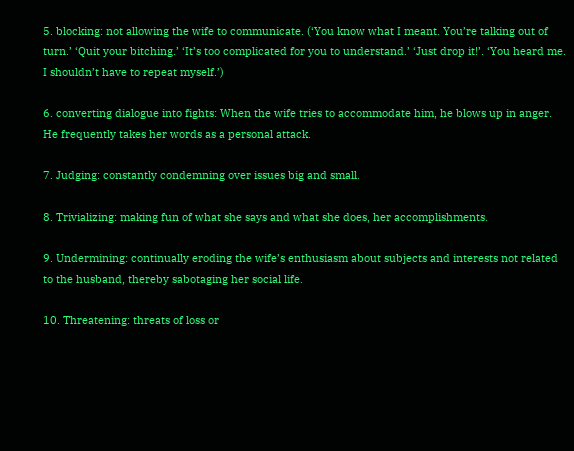5. blocking: not allowing the wife to communicate. (‘You know what I meant. You’re talking out of turn.’ ‘Quit your bitching.’ ‘It’s too complicated for you to understand.’ ‘Just drop it!’. ‘You heard me. I shouldn’t have to repeat myself.’)

6. converting dialogue into fights: When the wife tries to accommodate him, he blows up in anger. He frequently takes her words as a personal attack.

7. Judging: constantly condemning over issues big and small.

8. Trivializing: making fun of what she says and what she does, her accomplishments.

9. Undermining: continually eroding the wife’s enthusiasm about subjects and interests not related to the husband, thereby sabotaging her social life.

10. Threatening: threats of loss or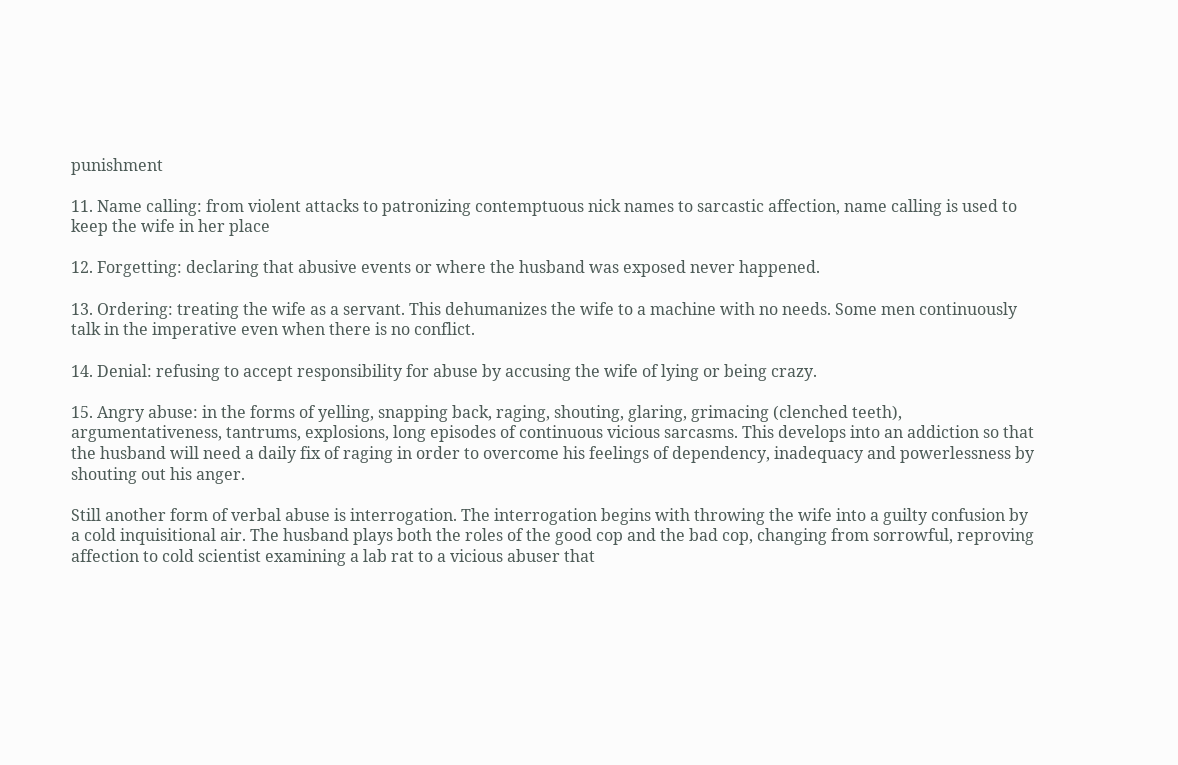punishment

11. Name calling: from violent attacks to patronizing contemptuous nick names to sarcastic affection, name calling is used to keep the wife in her place

12. Forgetting: declaring that abusive events or where the husband was exposed never happened.

13. Ordering: treating the wife as a servant. This dehumanizes the wife to a machine with no needs. Some men continuously talk in the imperative even when there is no conflict.

14. Denial: refusing to accept responsibility for abuse by accusing the wife of lying or being crazy.

15. Angry abuse: in the forms of yelling, snapping back, raging, shouting, glaring, grimacing (clenched teeth), argumentativeness, tantrums, explosions, long episodes of continuous vicious sarcasms. This develops into an addiction so that the husband will need a daily fix of raging in order to overcome his feelings of dependency, inadequacy and powerlessness by shouting out his anger.

Still another form of verbal abuse is interrogation. The interrogation begins with throwing the wife into a guilty confusion by a cold inquisitional air. The husband plays both the roles of the good cop and the bad cop, changing from sorrowful, reproving affection to cold scientist examining a lab rat to a vicious abuser that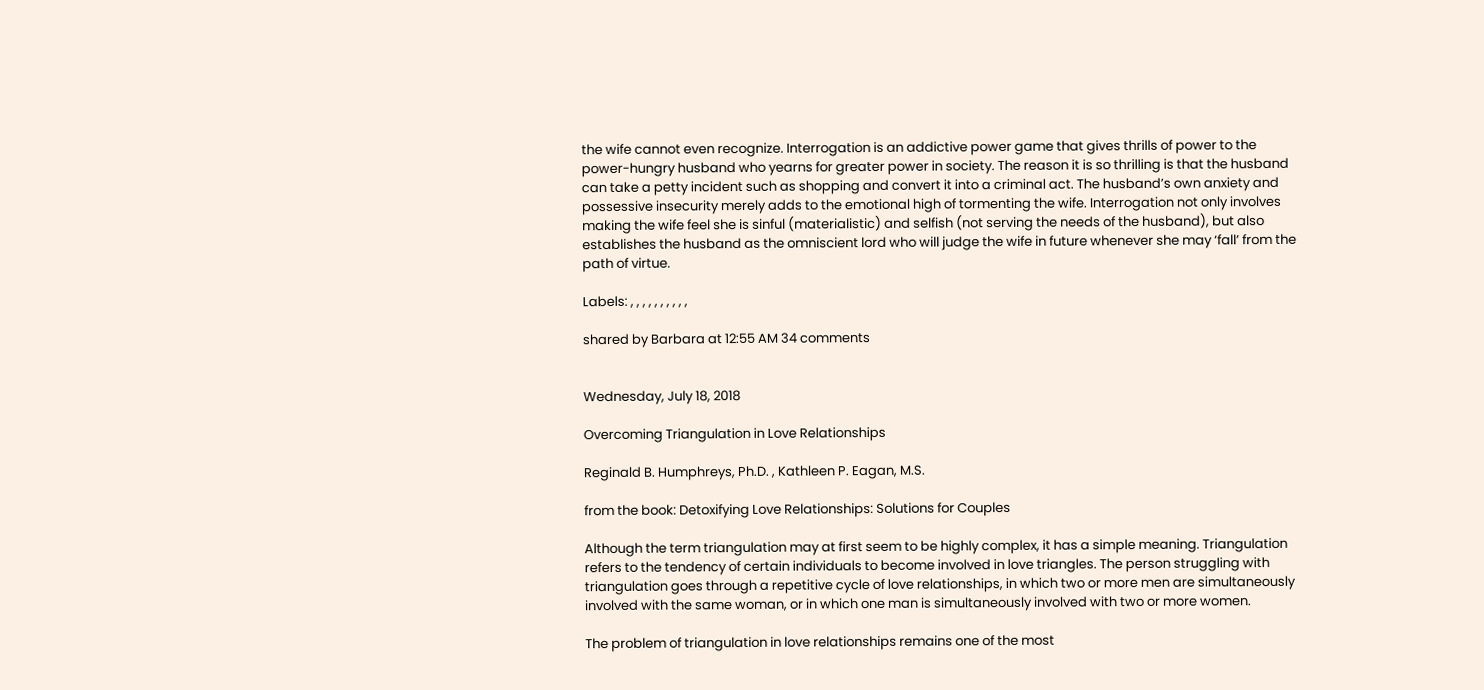the wife cannot even recognize. Interrogation is an addictive power game that gives thrills of power to the power-hungry husband who yearns for greater power in society. The reason it is so thrilling is that the husband can take a petty incident such as shopping and convert it into a criminal act. The husband’s own anxiety and possessive insecurity merely adds to the emotional high of tormenting the wife. Interrogation not only involves making the wife feel she is sinful (materialistic) and selfish (not serving the needs of the husband), but also establishes the husband as the omniscient lord who will judge the wife in future whenever she may ‘fall’ from the path of virtue.

Labels: , , , , , , , , , ,

shared by Barbara at 12:55 AM 34 comments


Wednesday, July 18, 2018

Overcoming Triangulation in Love Relationships

Reginald B. Humphreys, Ph.D. , Kathleen P. Eagan, M.S.

from the book: Detoxifying Love Relationships: Solutions for Couples

Although the term triangulation may at first seem to be highly complex, it has a simple meaning. Triangulation refers to the tendency of certain individuals to become involved in love triangles. The person struggling with triangulation goes through a repetitive cycle of love relationships, in which two or more men are simultaneously involved with the same woman, or in which one man is simultaneously involved with two or more women.

The problem of triangulation in love relationships remains one of the most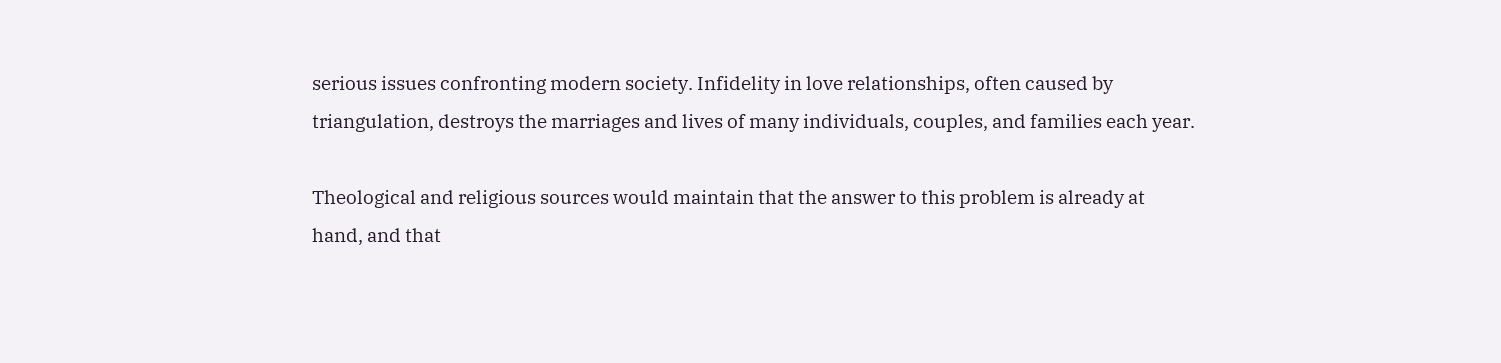serious issues confronting modern society. Infidelity in love relationships, often caused by triangulation, destroys the marriages and lives of many individuals, couples, and families each year.

Theological and religious sources would maintain that the answer to this problem is already at hand, and that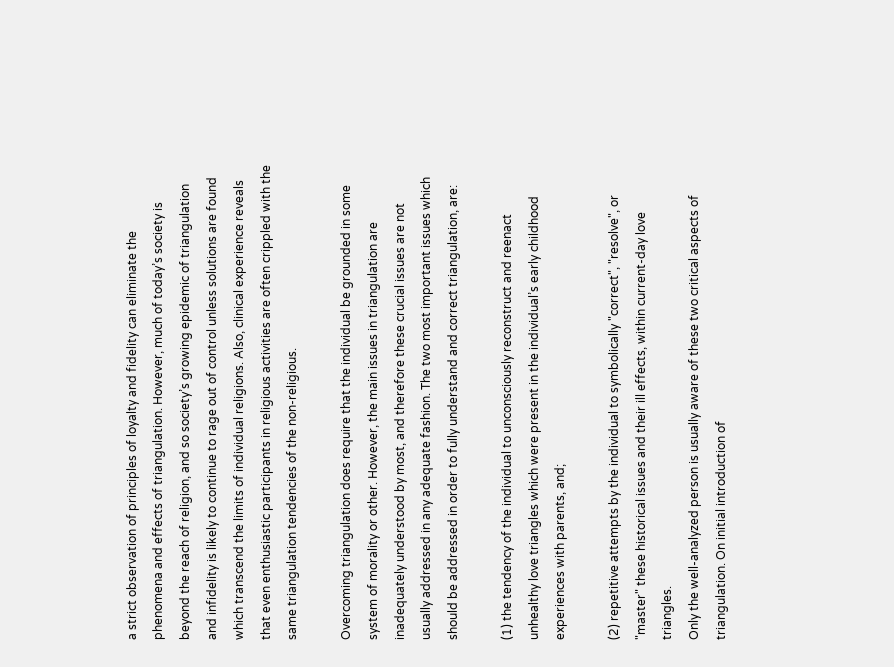a strict observation of principles of loyalty and fidelity can eliminate the phenomena and effects of triangulation. However, much of today’s society is beyond the reach of religion, and so society’s growing epidemic of triangulation and infidelity is likely to continue to rage out of control unless solutions are found which transcend the limits of individual religions. Also, clinical experience reveals that even enthusiastic participants in religious activities are often crippled with the same triangulation tendencies of the non-religious.

Overcoming triangulation does require that the individual be grounded in some system of morality or other. However, the main issues in triangulation are inadequately understood by most, and therefore these crucial issues are not usually addressed in any adequate fashion. The two most important issues which should be addressed in order to fully understand and correct triangulation, are:

(1) the tendency of the individual to unconsciously reconstruct and reenact unhealthy love triangles which were present in the individual’s early childhood experiences with parents, and;

(2) repetitive attempts by the individual to symbolically "correct", "resolve", or "master" these historical issues and their ill effects, within current-day love triangles.
Only the well-analyzed person is usually aware of these two critical aspects of triangulation. On initial introduction of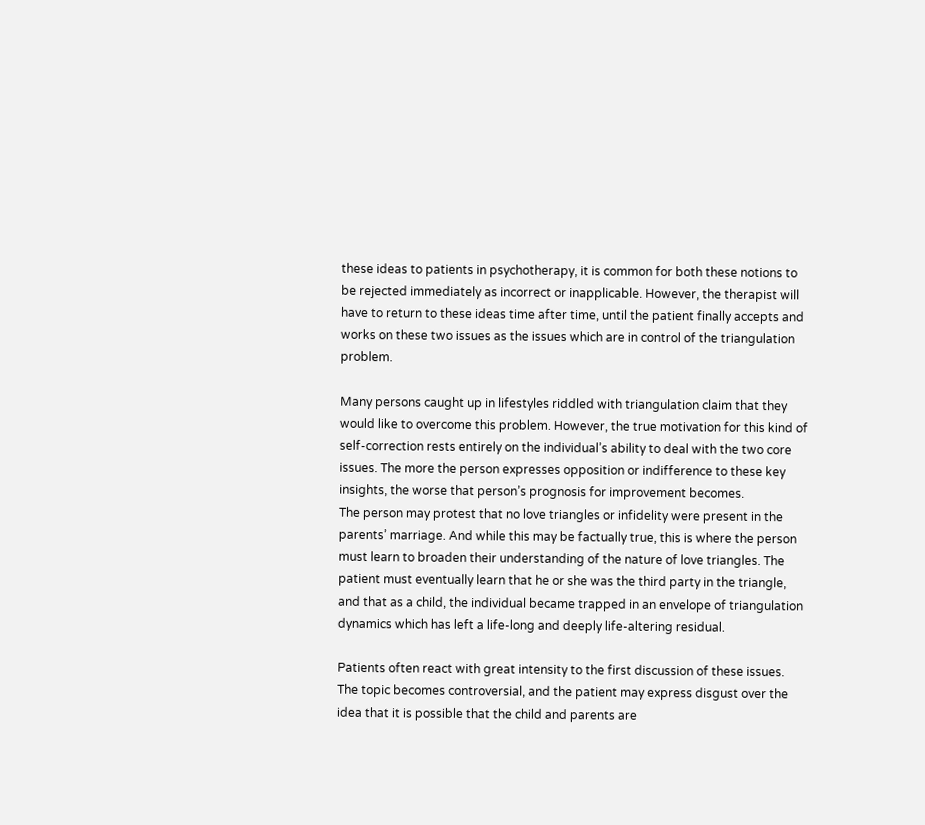these ideas to patients in psychotherapy, it is common for both these notions to be rejected immediately as incorrect or inapplicable. However, the therapist will have to return to these ideas time after time, until the patient finally accepts and works on these two issues as the issues which are in control of the triangulation problem.

Many persons caught up in lifestyles riddled with triangulation claim that they would like to overcome this problem. However, the true motivation for this kind of self-correction rests entirely on the individual’s ability to deal with the two core issues. The more the person expresses opposition or indifference to these key insights, the worse that person’s prognosis for improvement becomes.
The person may protest that no love triangles or infidelity were present in the parents’ marriage. And while this may be factually true, this is where the person must learn to broaden their understanding of the nature of love triangles. The patient must eventually learn that he or she was the third party in the triangle, and that as a child, the individual became trapped in an envelope of triangulation dynamics which has left a life-long and deeply life-altering residual.

Patients often react with great intensity to the first discussion of these issues. The topic becomes controversial, and the patient may express disgust over the idea that it is possible that the child and parents are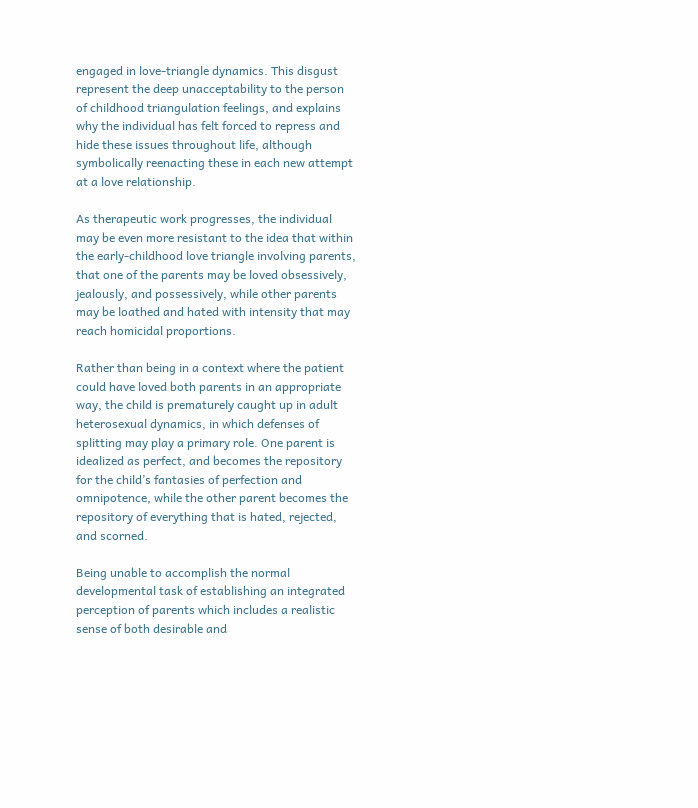engaged in love-triangle dynamics. This disgust represent the deep unacceptability to the person of childhood triangulation feelings, and explains why the individual has felt forced to repress and hide these issues throughout life, although symbolically reenacting these in each new attempt at a love relationship.

As therapeutic work progresses, the individual may be even more resistant to the idea that within the early-childhood love triangle involving parents, that one of the parents may be loved obsessively, jealously, and possessively, while other parents may be loathed and hated with intensity that may reach homicidal proportions.

Rather than being in a context where the patient could have loved both parents in an appropriate way, the child is prematurely caught up in adult heterosexual dynamics, in which defenses of splitting may play a primary role. One parent is idealized as perfect, and becomes the repository for the child’s fantasies of perfection and omnipotence, while the other parent becomes the repository of everything that is hated, rejected, and scorned.

Being unable to accomplish the normal developmental task of establishing an integrated perception of parents which includes a realistic sense of both desirable and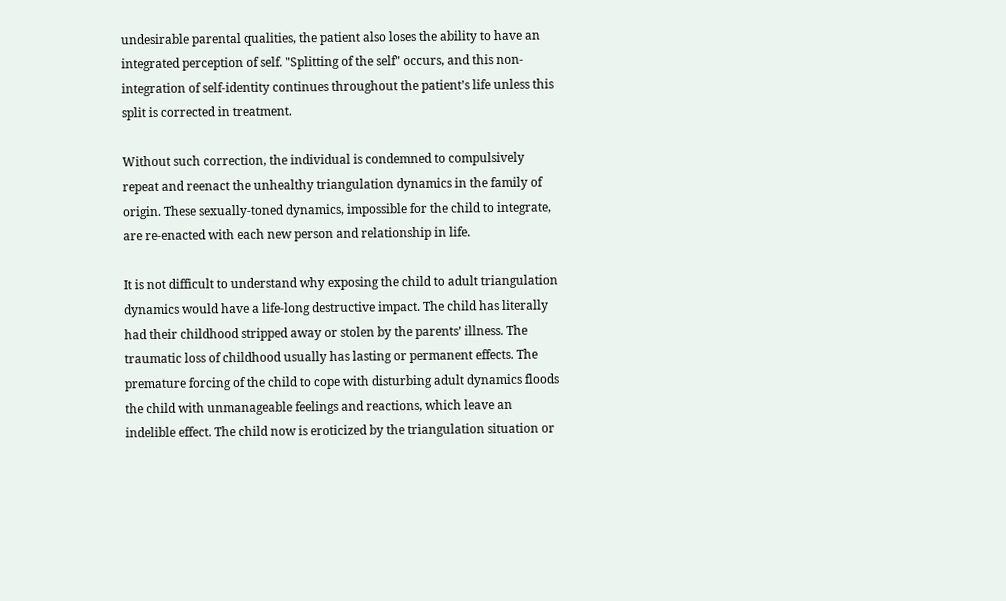undesirable parental qualities, the patient also loses the ability to have an integrated perception of self. "Splitting of the self" occurs, and this non-integration of self-identity continues throughout the patient’s life unless this split is corrected in treatment.

Without such correction, the individual is condemned to compulsively repeat and reenact the unhealthy triangulation dynamics in the family of origin. These sexually-toned dynamics, impossible for the child to integrate, are re-enacted with each new person and relationship in life.

It is not difficult to understand why exposing the child to adult triangulation dynamics would have a life-long destructive impact. The child has literally had their childhood stripped away or stolen by the parents’ illness. The traumatic loss of childhood usually has lasting or permanent effects. The premature forcing of the child to cope with disturbing adult dynamics floods the child with unmanageable feelings and reactions, which leave an indelible effect. The child now is eroticized by the triangulation situation or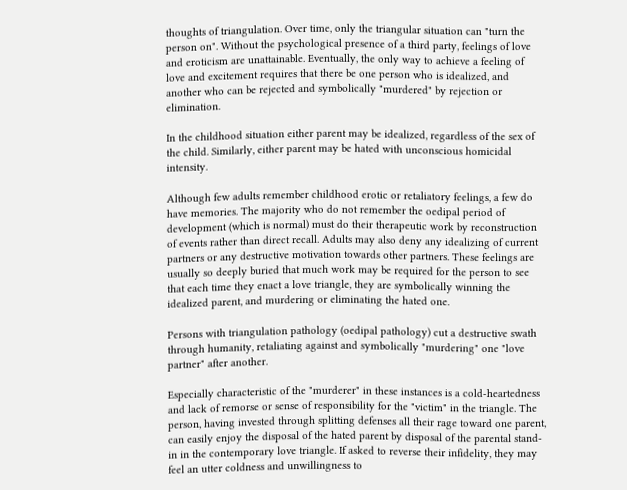thoughts of triangulation. Over time, only the triangular situation can "turn the person on". Without the psychological presence of a third party, feelings of love and eroticism are unattainable. Eventually, the only way to achieve a feeling of love and excitement requires that there be one person who is idealized, and another who can be rejected and symbolically "murdered" by rejection or elimination.

In the childhood situation either parent may be idealized, regardless of the sex of the child. Similarly, either parent may be hated with unconscious homicidal intensity.

Although few adults remember childhood erotic or retaliatory feelings, a few do have memories. The majority who do not remember the oedipal period of development (which is normal) must do their therapeutic work by reconstruction of events rather than direct recall. Adults may also deny any idealizing of current partners or any destructive motivation towards other partners. These feelings are usually so deeply buried that much work may be required for the person to see that each time they enact a love triangle, they are symbolically winning the idealized parent, and murdering or eliminating the hated one.

Persons with triangulation pathology (oedipal pathology) cut a destructive swath through humanity, retaliating against and symbolically "murdering" one "love partner" after another.

Especially characteristic of the "murderer" in these instances is a cold-heartedness and lack of remorse or sense of responsibility for the "victim" in the triangle. The person, having invested through splitting defenses all their rage toward one parent, can easily enjoy the disposal of the hated parent by disposal of the parental stand-in in the contemporary love triangle. If asked to reverse their infidelity, they may feel an utter coldness and unwillingness to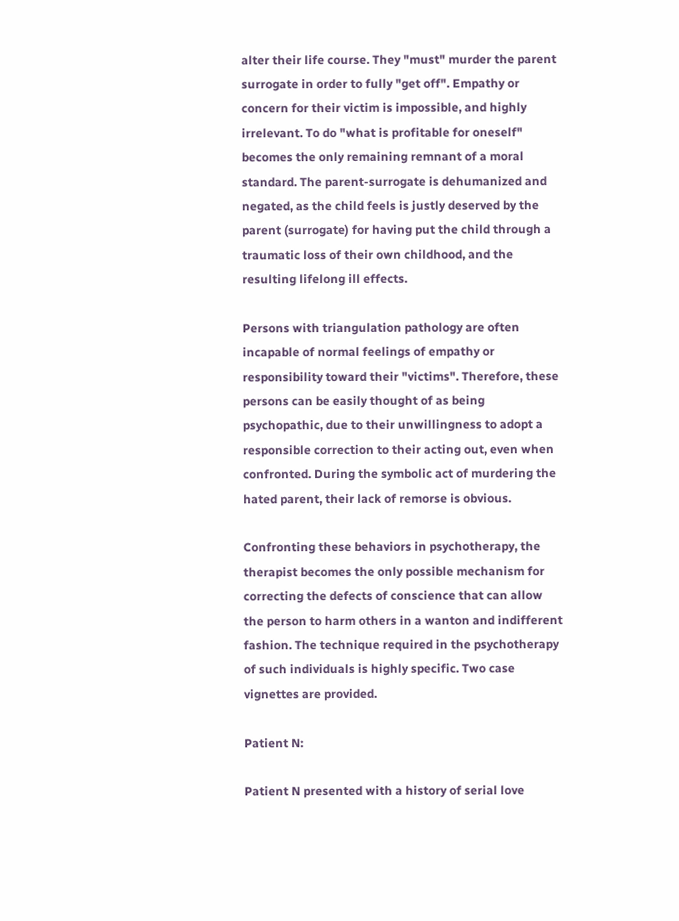alter their life course. They "must" murder the parent surrogate in order to fully "get off". Empathy or concern for their victim is impossible, and highly irrelevant. To do "what is profitable for oneself" becomes the only remaining remnant of a moral standard. The parent-surrogate is dehumanized and negated, as the child feels is justly deserved by the parent (surrogate) for having put the child through a traumatic loss of their own childhood, and the resulting lifelong ill effects.

Persons with triangulation pathology are often incapable of normal feelings of empathy or responsibility toward their "victims". Therefore, these persons can be easily thought of as being psychopathic, due to their unwillingness to adopt a responsible correction to their acting out, even when confronted. During the symbolic act of murdering the hated parent, their lack of remorse is obvious.

Confronting these behaviors in psychotherapy, the therapist becomes the only possible mechanism for correcting the defects of conscience that can allow the person to harm others in a wanton and indifferent fashion. The technique required in the psychotherapy of such individuals is highly specific. Two case vignettes are provided.

Patient N:

Patient N presented with a history of serial love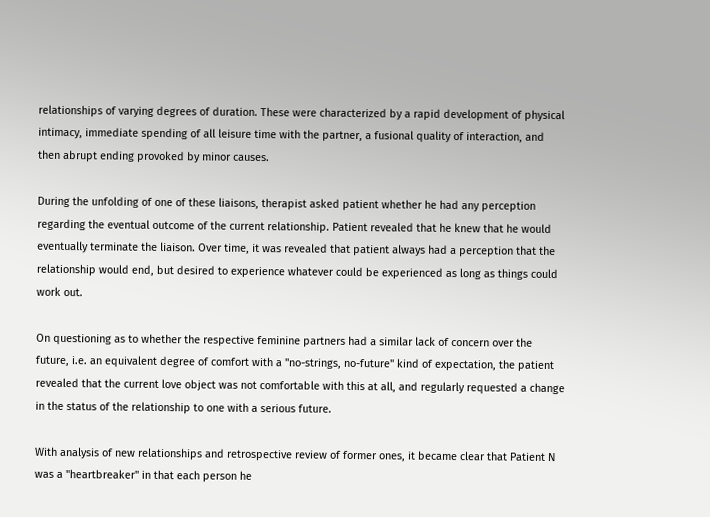relationships of varying degrees of duration. These were characterized by a rapid development of physical intimacy, immediate spending of all leisure time with the partner, a fusional quality of interaction, and then abrupt ending provoked by minor causes.

During the unfolding of one of these liaisons, therapist asked patient whether he had any perception regarding the eventual outcome of the current relationship. Patient revealed that he knew that he would eventually terminate the liaison. Over time, it was revealed that patient always had a perception that the relationship would end, but desired to experience whatever could be experienced as long as things could work out.

On questioning as to whether the respective feminine partners had a similar lack of concern over the future, i.e. an equivalent degree of comfort with a "no-strings, no-future" kind of expectation, the patient revealed that the current love object was not comfortable with this at all, and regularly requested a change in the status of the relationship to one with a serious future.

With analysis of new relationships and retrospective review of former ones, it became clear that Patient N was a "heartbreaker" in that each person he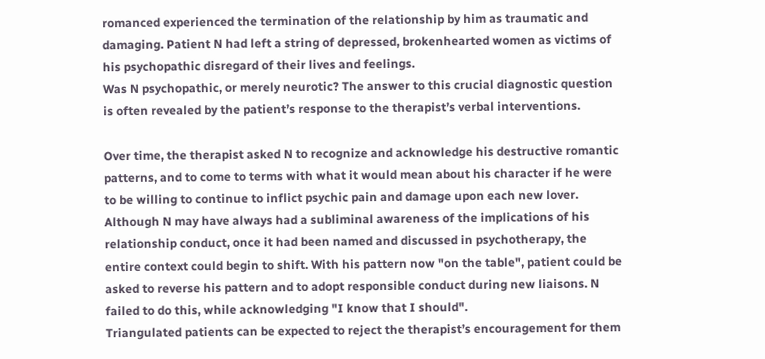romanced experienced the termination of the relationship by him as traumatic and damaging. Patient N had left a string of depressed, brokenhearted women as victims of his psychopathic disregard of their lives and feelings.
Was N psychopathic, or merely neurotic? The answer to this crucial diagnostic question is often revealed by the patient’s response to the therapist’s verbal interventions.

Over time, the therapist asked N to recognize and acknowledge his destructive romantic patterns, and to come to terms with what it would mean about his character if he were to be willing to continue to inflict psychic pain and damage upon each new lover.
Although N may have always had a subliminal awareness of the implications of his relationship conduct, once it had been named and discussed in psychotherapy, the entire context could begin to shift. With his pattern now "on the table", patient could be asked to reverse his pattern and to adopt responsible conduct during new liaisons. N failed to do this, while acknowledging "I know that I should".
Triangulated patients can be expected to reject the therapist’s encouragement for them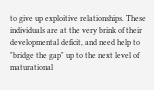to give up exploitive relationships. These individuals are at the very brink of their developmental deficit, and need help to "bridge the gap" up to the next level of maturational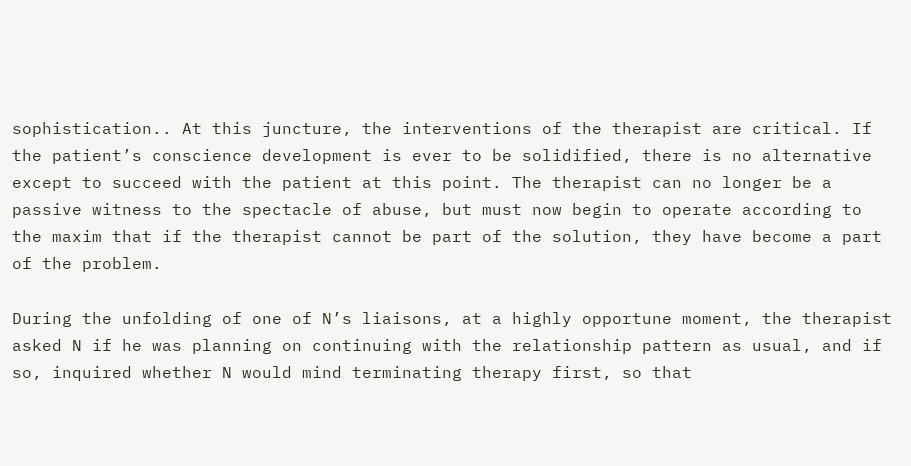sophistication.. At this juncture, the interventions of the therapist are critical. If the patient’s conscience development is ever to be solidified, there is no alternative except to succeed with the patient at this point. The therapist can no longer be a passive witness to the spectacle of abuse, but must now begin to operate according to the maxim that if the therapist cannot be part of the solution, they have become a part of the problem.

During the unfolding of one of N’s liaisons, at a highly opportune moment, the therapist asked N if he was planning on continuing with the relationship pattern as usual, and if so, inquired whether N would mind terminating therapy first, so that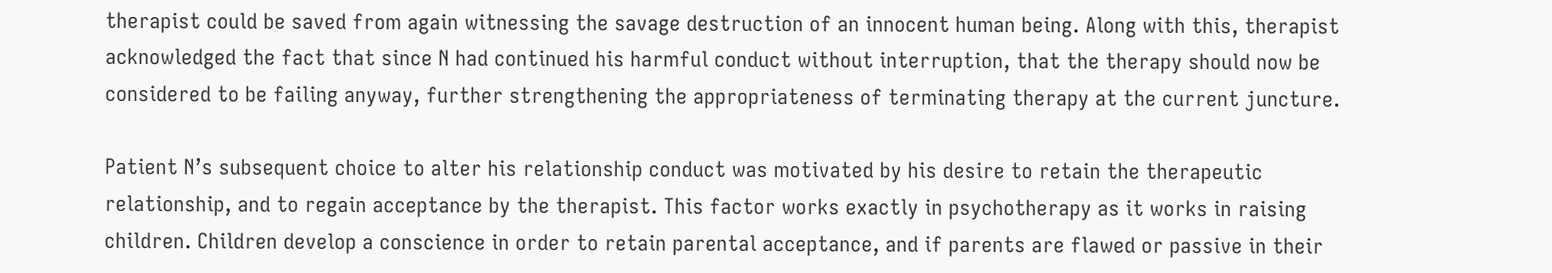therapist could be saved from again witnessing the savage destruction of an innocent human being. Along with this, therapist acknowledged the fact that since N had continued his harmful conduct without interruption, that the therapy should now be considered to be failing anyway, further strengthening the appropriateness of terminating therapy at the current juncture.

Patient N’s subsequent choice to alter his relationship conduct was motivated by his desire to retain the therapeutic relationship, and to regain acceptance by the therapist. This factor works exactly in psychotherapy as it works in raising children. Children develop a conscience in order to retain parental acceptance, and if parents are flawed or passive in their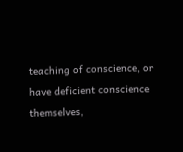teaching of conscience, or have deficient conscience themselves,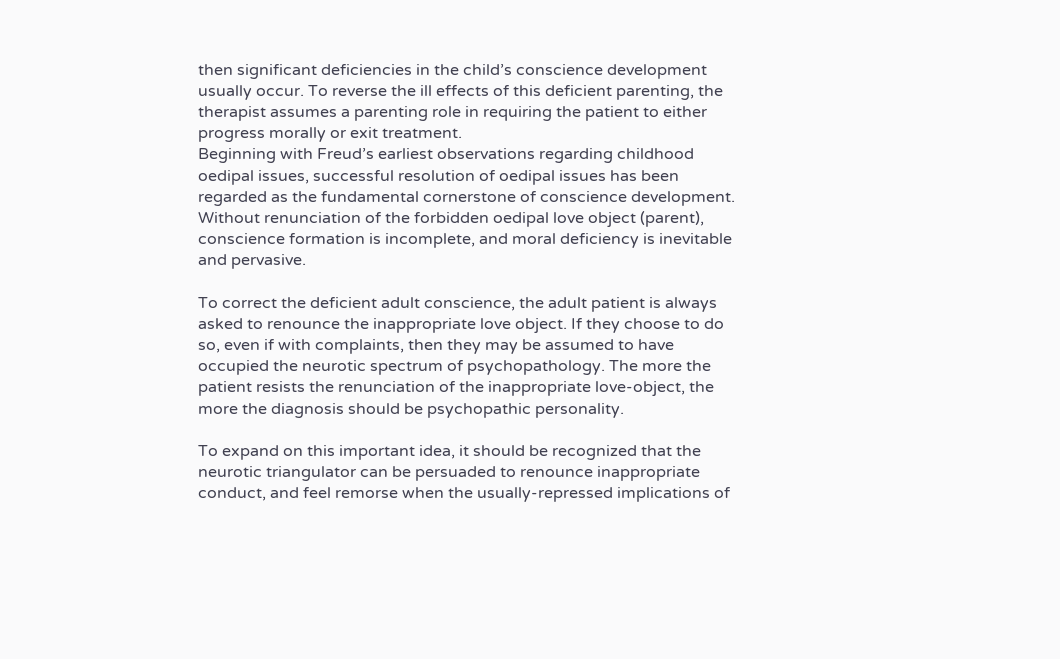then significant deficiencies in the child’s conscience development usually occur. To reverse the ill effects of this deficient parenting, the therapist assumes a parenting role in requiring the patient to either progress morally or exit treatment.
Beginning with Freud’s earliest observations regarding childhood oedipal issues, successful resolution of oedipal issues has been regarded as the fundamental cornerstone of conscience development. Without renunciation of the forbidden oedipal love object (parent), conscience formation is incomplete, and moral deficiency is inevitable and pervasive.

To correct the deficient adult conscience, the adult patient is always asked to renounce the inappropriate love object. If they choose to do so, even if with complaints, then they may be assumed to have occupied the neurotic spectrum of psychopathology. The more the patient resists the renunciation of the inappropriate love-object, the more the diagnosis should be psychopathic personality.

To expand on this important idea, it should be recognized that the neurotic triangulator can be persuaded to renounce inappropriate conduct, and feel remorse when the usually-repressed implications of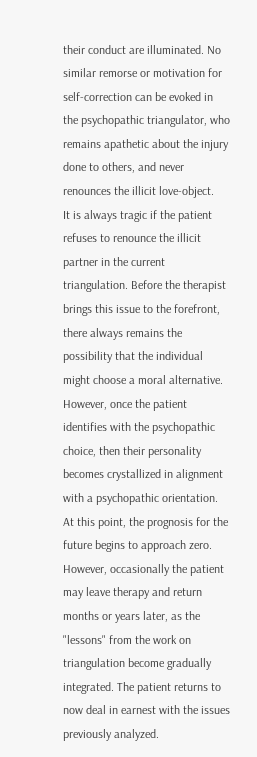their conduct are illuminated. No similar remorse or motivation for self-correction can be evoked in the psychopathic triangulator, who remains apathetic about the injury done to others, and never renounces the illicit love-object.
It is always tragic if the patient refuses to renounce the illicit partner in the current triangulation. Before the therapist brings this issue to the forefront, there always remains the possibility that the individual might choose a moral alternative. However, once the patient identifies with the psychopathic choice, then their personality becomes crystallized in alignment with a psychopathic orientation. At this point, the prognosis for the future begins to approach zero. However, occasionally the patient may leave therapy and return months or years later, as the "lessons" from the work on triangulation become gradually integrated. The patient returns to now deal in earnest with the issues previously analyzed.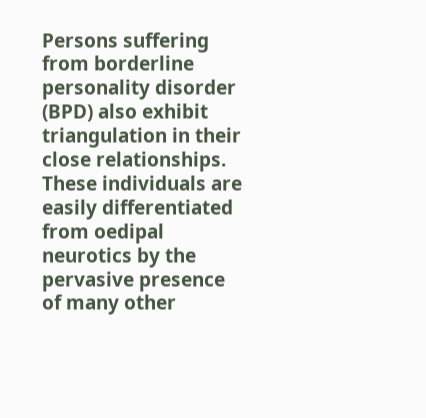Persons suffering from borderline personality disorder (BPD) also exhibit triangulation in their close relationships. These individuals are easily differentiated from oedipal neurotics by the pervasive presence of many other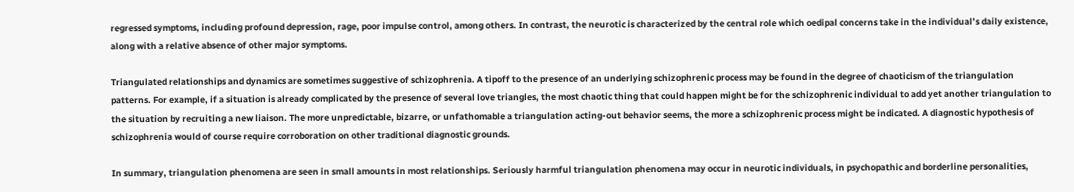regressed symptoms, including profound depression, rage, poor impulse control, among others. In contrast, the neurotic is characterized by the central role which oedipal concerns take in the individual’s daily existence, along with a relative absence of other major symptoms.

Triangulated relationships and dynamics are sometimes suggestive of schizophrenia. A tipoff to the presence of an underlying schizophrenic process may be found in the degree of chaoticism of the triangulation patterns. For example, if a situation is already complicated by the presence of several love triangles, the most chaotic thing that could happen might be for the schizophrenic individual to add yet another triangulation to the situation by recruiting a new liaison. The more unpredictable, bizarre, or unfathomable a triangulation acting-out behavior seems, the more a schizophrenic process might be indicated. A diagnostic hypothesis of schizophrenia would of course require corroboration on other traditional diagnostic grounds.

In summary, triangulation phenomena are seen in small amounts in most relationships. Seriously harmful triangulation phenomena may occur in neurotic individuals, in psychopathic and borderline personalities,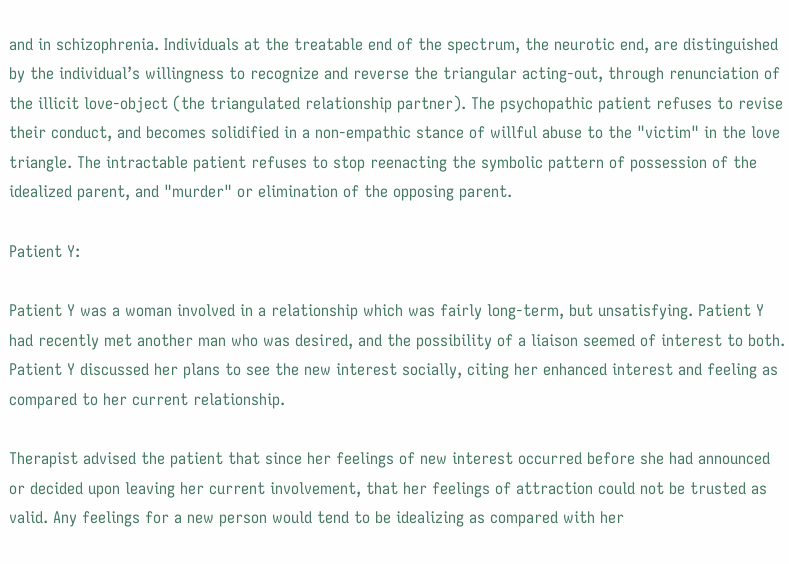and in schizophrenia. Individuals at the treatable end of the spectrum, the neurotic end, are distinguished by the individual’s willingness to recognize and reverse the triangular acting-out, through renunciation of the illicit love-object (the triangulated relationship partner). The psychopathic patient refuses to revise their conduct, and becomes solidified in a non-empathic stance of willful abuse to the "victim" in the love triangle. The intractable patient refuses to stop reenacting the symbolic pattern of possession of the idealized parent, and "murder" or elimination of the opposing parent.

Patient Y:

Patient Y was a woman involved in a relationship which was fairly long-term, but unsatisfying. Patient Y had recently met another man who was desired, and the possibility of a liaison seemed of interest to both. Patient Y discussed her plans to see the new interest socially, citing her enhanced interest and feeling as compared to her current relationship.

Therapist advised the patient that since her feelings of new interest occurred before she had announced or decided upon leaving her current involvement, that her feelings of attraction could not be trusted as valid. Any feelings for a new person would tend to be idealizing as compared with her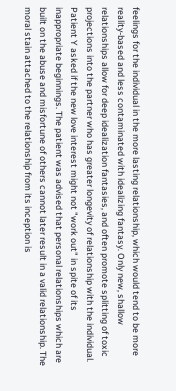feelings for the individual in the more lasting relationship, which would tend to be more reality-based and less contaminated with idealizing fantasy. Only new, shallow relationships allow for deep idealization fantasies, and often promote splitting of toxic projections into the partner who has greater longevity of relationship with the individual.
Patient Y asked if the new love interest might not "work out" in spite of its inappropriate beginnings. The patient was advised that personal relationships which are built on the abuse and misfortune of others cannot later result in a valid relationship. The moral stain attached to the relationship from its inception is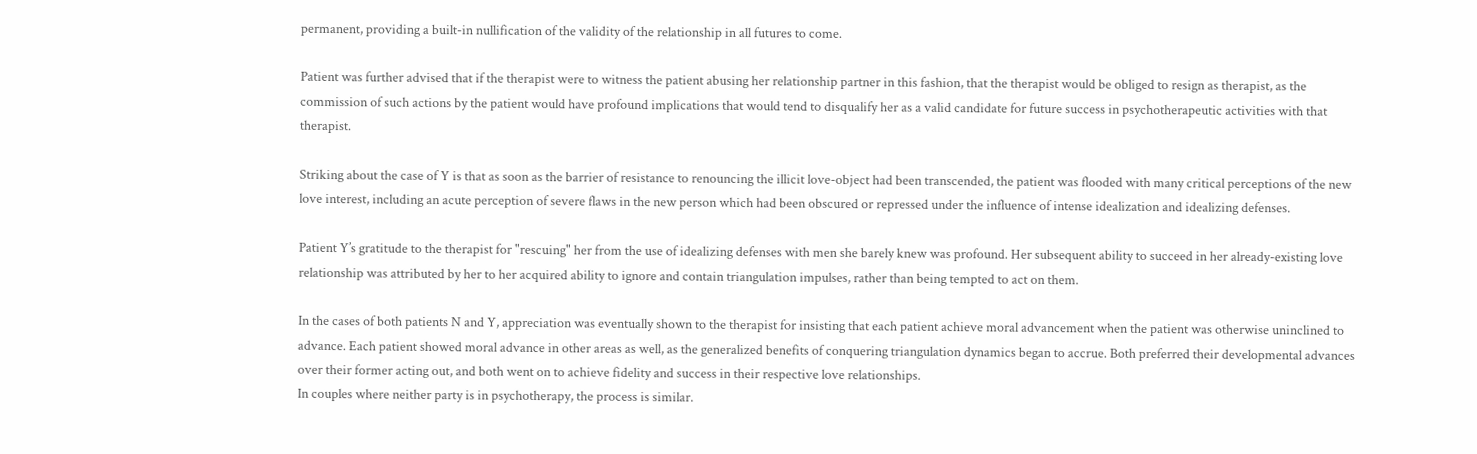permanent, providing a built-in nullification of the validity of the relationship in all futures to come.

Patient was further advised that if the therapist were to witness the patient abusing her relationship partner in this fashion, that the therapist would be obliged to resign as therapist, as the commission of such actions by the patient would have profound implications that would tend to disqualify her as a valid candidate for future success in psychotherapeutic activities with that therapist.

Striking about the case of Y is that as soon as the barrier of resistance to renouncing the illicit love-object had been transcended, the patient was flooded with many critical perceptions of the new love interest, including an acute perception of severe flaws in the new person which had been obscured or repressed under the influence of intense idealization and idealizing defenses.

Patient Y’s gratitude to the therapist for "rescuing" her from the use of idealizing defenses with men she barely knew was profound. Her subsequent ability to succeed in her already-existing love relationship was attributed by her to her acquired ability to ignore and contain triangulation impulses, rather than being tempted to act on them.

In the cases of both patients N and Y, appreciation was eventually shown to the therapist for insisting that each patient achieve moral advancement when the patient was otherwise uninclined to advance. Each patient showed moral advance in other areas as well, as the generalized benefits of conquering triangulation dynamics began to accrue. Both preferred their developmental advances over their former acting out, and both went on to achieve fidelity and success in their respective love relationships.
In couples where neither party is in psychotherapy, the process is similar.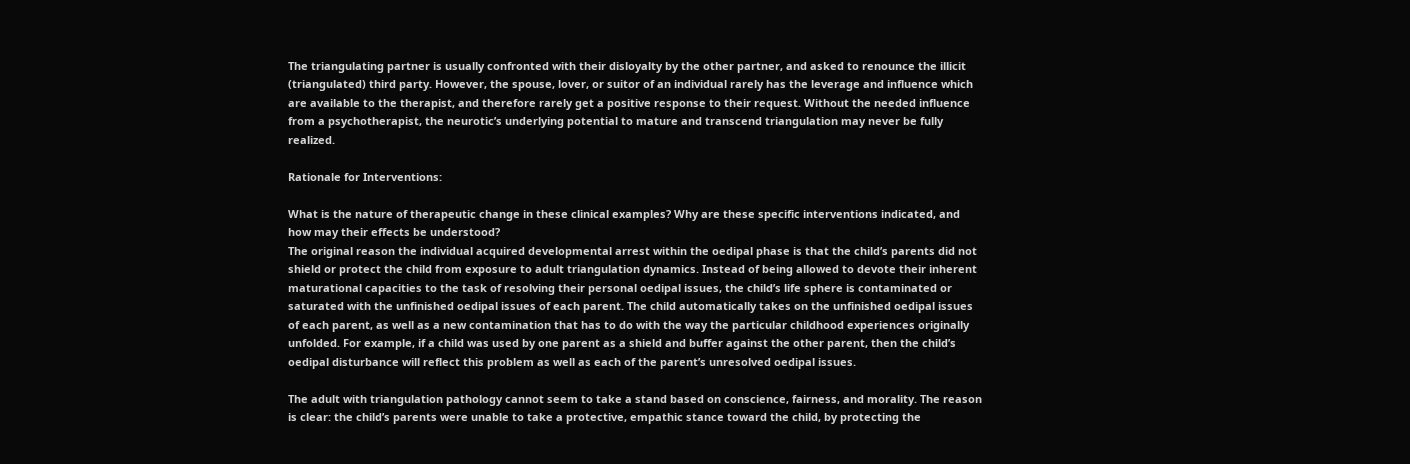The triangulating partner is usually confronted with their disloyalty by the other partner, and asked to renounce the illicit (triangulated) third party. However, the spouse, lover, or suitor of an individual rarely has the leverage and influence which are available to the therapist, and therefore rarely get a positive response to their request. Without the needed influence from a psychotherapist, the neurotic’s underlying potential to mature and transcend triangulation may never be fully realized.

Rationale for Interventions:

What is the nature of therapeutic change in these clinical examples? Why are these specific interventions indicated, and how may their effects be understood?
The original reason the individual acquired developmental arrest within the oedipal phase is that the child’s parents did not shield or protect the child from exposure to adult triangulation dynamics. Instead of being allowed to devote their inherent maturational capacities to the task of resolving their personal oedipal issues, the child’s life sphere is contaminated or saturated with the unfinished oedipal issues of each parent. The child automatically takes on the unfinished oedipal issues of each parent, as well as a new contamination that has to do with the way the particular childhood experiences originally unfolded. For example, if a child was used by one parent as a shield and buffer against the other parent, then the child’s oedipal disturbance will reflect this problem as well as each of the parent’s unresolved oedipal issues.

The adult with triangulation pathology cannot seem to take a stand based on conscience, fairness, and morality. The reason is clear: the child’s parents were unable to take a protective, empathic stance toward the child, by protecting the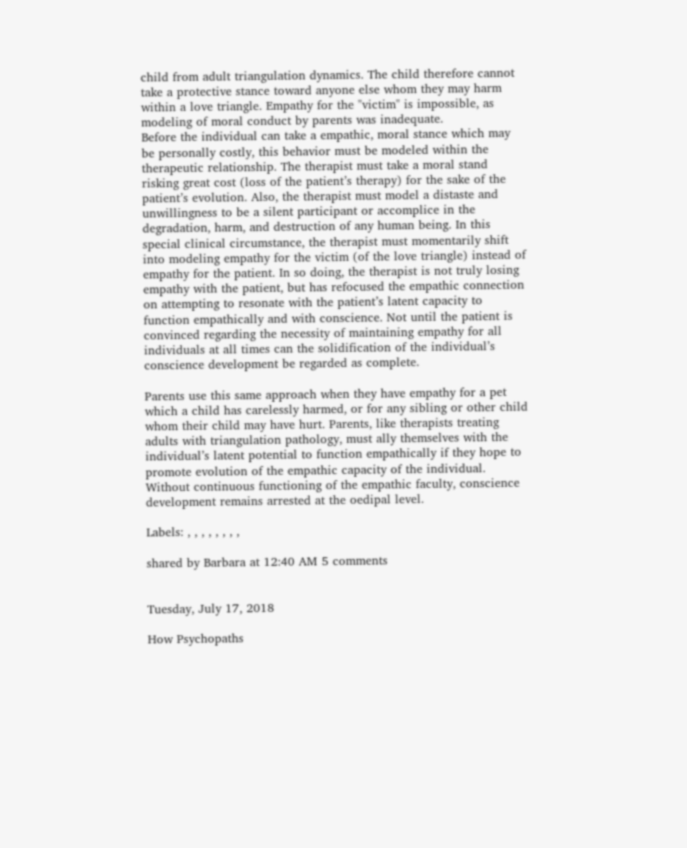child from adult triangulation dynamics. The child therefore cannot take a protective stance toward anyone else whom they may harm within a love triangle. Empathy for the "victim" is impossible, as modeling of moral conduct by parents was inadequate.
Before the individual can take a empathic, moral stance which may be personally costly, this behavior must be modeled within the therapeutic relationship. The therapist must take a moral stand risking great cost (loss of the patient’s therapy) for the sake of the patient’s evolution. Also, the therapist must model a distaste and unwillingness to be a silent participant or accomplice in the degradation, harm, and destruction of any human being. In this special clinical circumstance, the therapist must momentarily shift into modeling empathy for the victim (of the love triangle) instead of empathy for the patient. In so doing, the therapist is not truly losing empathy with the patient, but has refocused the empathic connection on attempting to resonate with the patient’s latent capacity to function empathically and with conscience. Not until the patient is convinced regarding the necessity of maintaining empathy for all individuals at all times can the solidification of the individual’s conscience development be regarded as complete.

Parents use this same approach when they have empathy for a pet which a child has carelessly harmed, or for any sibling or other child whom their child may have hurt. Parents, like therapists treating adults with triangulation pathology, must ally themselves with the individual’s latent potential to function empathically if they hope to promote evolution of the empathic capacity of the individual. Without continuous functioning of the empathic faculty, conscience development remains arrested at the oedipal level.

Labels: , , , , , , , ,

shared by Barbara at 12:40 AM 5 comments


Tuesday, July 17, 2018

How Psychopaths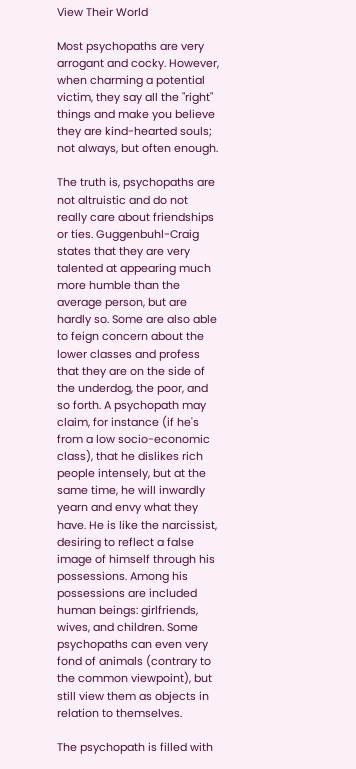View Their World

Most psychopaths are very arrogant and cocky. However, when charming a potential victim, they say all the "right" things and make you believe they are kind-hearted souls; not always, but often enough.

The truth is, psychopaths are not altruistic and do not really care about friendships or ties. Guggenbuhl-Craig states that they are very talented at appearing much more humble than the average person, but are hardly so. Some are also able to feign concern about the lower classes and profess that they are on the side of the underdog, the poor, and so forth. A psychopath may claim, for instance (if he's from a low socio-economic class), that he dislikes rich people intensely, but at the same time, he will inwardly yearn and envy what they have. He is like the narcissist, desiring to reflect a false image of himself through his possessions. Among his possessions are included human beings: girlfriends, wives, and children. Some psychopaths can even very fond of animals (contrary to the common viewpoint), but still view them as objects in relation to themselves.

The psychopath is filled with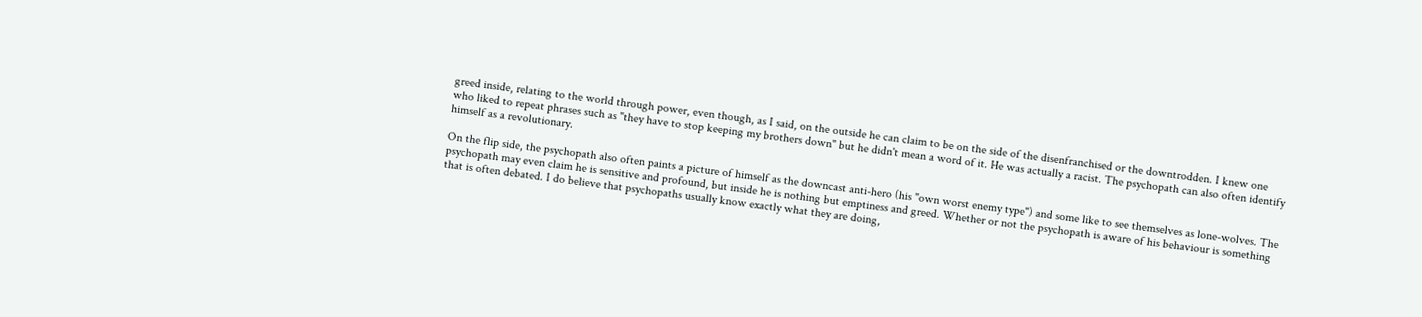greed inside, relating to the world through power, even though, as I said, on the outside he can claim to be on the side of the disenfranchised or the downtrodden. I knew one who liked to repeat phrases such as "they have to stop keeping my brothers down" but he didn't mean a word of it. He was actually a racist. The psychopath can also often identify himself as a revolutionary.

On the flip side, the psychopath also often paints a picture of himself as the downcast anti-hero (his "own worst enemy type") and some like to see themselves as lone-wolves. The psychopath may even claim he is sensitive and profound, but inside he is nothing but emptiness and greed. Whether or not the psychopath is aware of his behaviour is something that is often debated. I do believe that psychopaths usually know exactly what they are doing,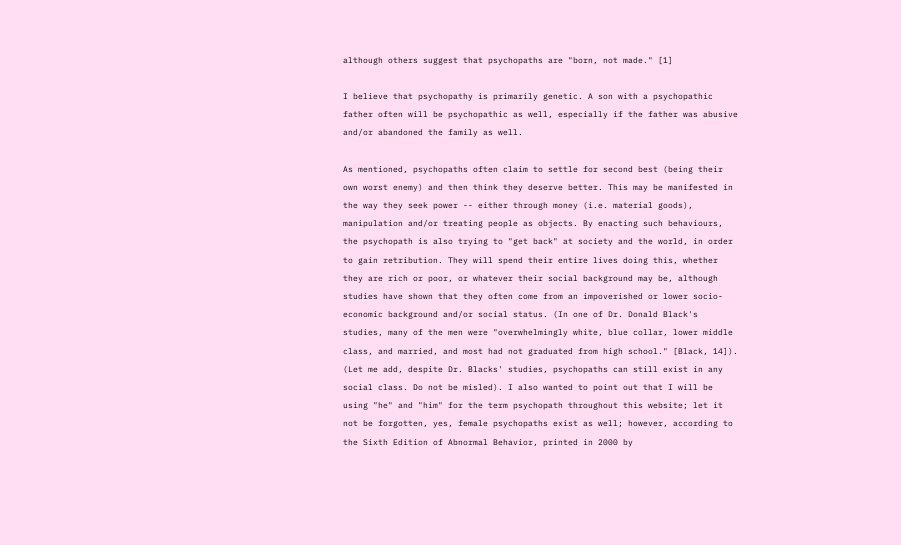although others suggest that psychopaths are "born, not made." [1]

I believe that psychopathy is primarily genetic. A son with a psychopathic father often will be psychopathic as well, especially if the father was abusive and/or abandoned the family as well.

As mentioned, psychopaths often claim to settle for second best (being their own worst enemy) and then think they deserve better. This may be manifested in the way they seek power -- either through money (i.e. material goods), manipulation and/or treating people as objects. By enacting such behaviours, the psychopath is also trying to "get back" at society and the world, in order to gain retribution. They will spend their entire lives doing this, whether they are rich or poor, or whatever their social background may be, although studies have shown that they often come from an impoverished or lower socio- economic background and/or social status. (In one of Dr. Donald Black's studies, many of the men were "overwhelmingly white, blue collar, lower middle class, and married, and most had not graduated from high school." [Black, 14]). (Let me add, despite Dr. Blacks' studies, psychopaths can still exist in any social class. Do not be misled). I also wanted to point out that I will be using "he" and "him" for the term psychopath throughout this website; let it not be forgotten, yes, female psychopaths exist as well; however, according to the Sixth Edition of Abnormal Behavior, printed in 2000 by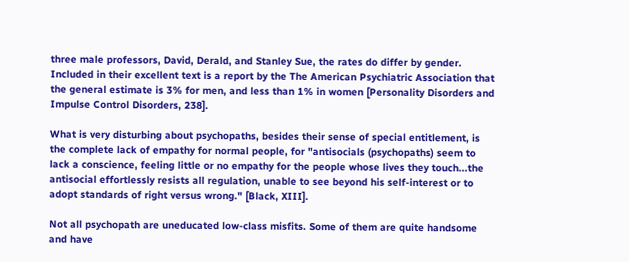three male professors, David, Derald, and Stanley Sue, the rates do differ by gender. Included in their excellent text is a report by the The American Psychiatric Association that the general estimate is 3% for men, and less than 1% in women [Personality Disorders and Impulse Control Disorders, 238].

What is very disturbing about psychopaths, besides their sense of special entitlement, is the complete lack of empathy for normal people, for "antisocials (psychopaths) seem to lack a conscience, feeling little or no empathy for the people whose lives they touch...the antisocial effortlessly resists all regulation, unable to see beyond his self-interest or to adopt standards of right versus wrong." [Black, XIII].

Not all psychopath are uneducated low-class misfits. Some of them are quite handsome and have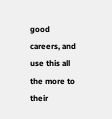good careers, and use this all the more to their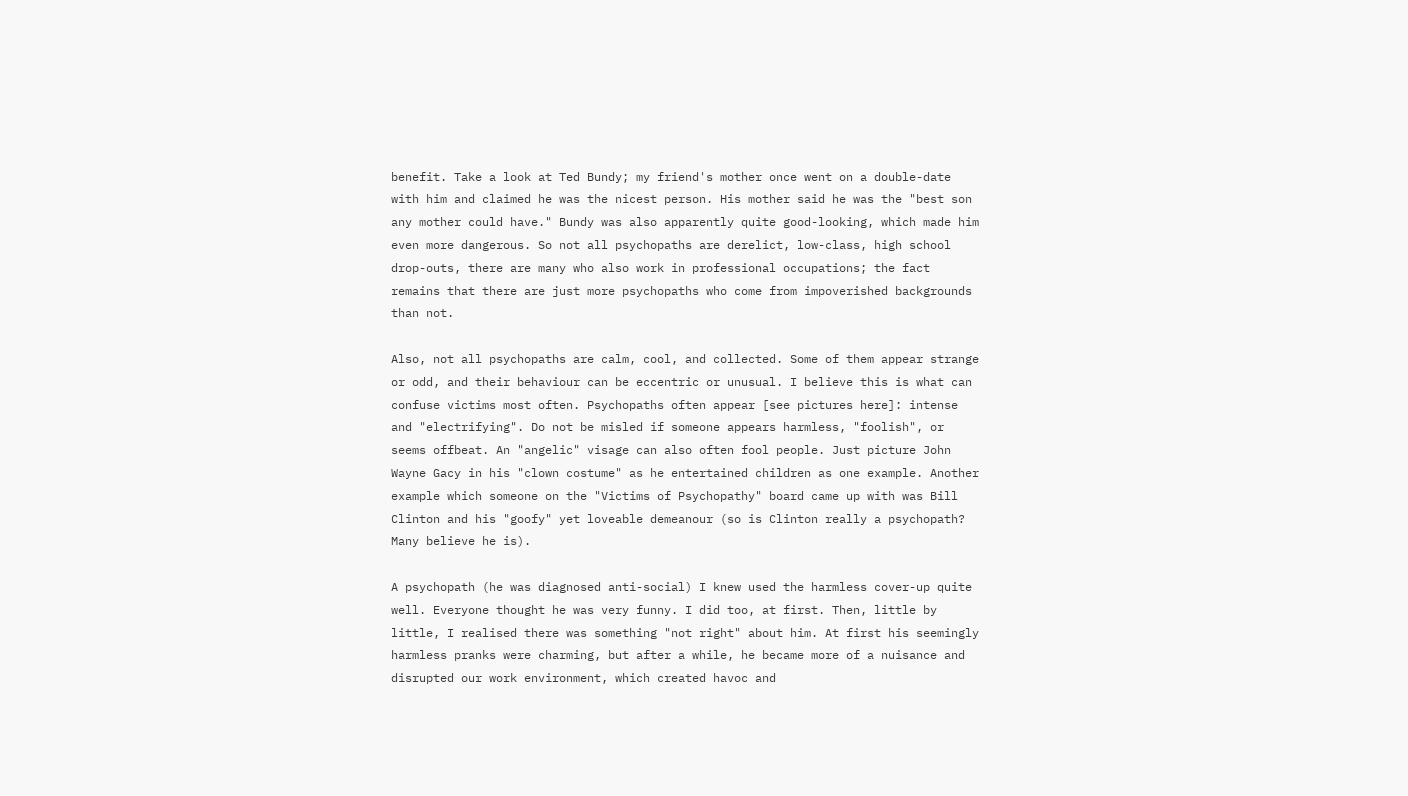benefit. Take a look at Ted Bundy; my friend's mother once went on a double-date with him and claimed he was the nicest person. His mother said he was the "best son any mother could have." Bundy was also apparently quite good-looking, which made him even more dangerous. So not all psychopaths are derelict, low-class, high school drop-outs, there are many who also work in professional occupations; the fact remains that there are just more psychopaths who come from impoverished backgrounds than not.

Also, not all psychopaths are calm, cool, and collected. Some of them appear strange or odd, and their behaviour can be eccentric or unusual. I believe this is what can confuse victims most often. Psychopaths often appear [see pictures here]: intense and "electrifying". Do not be misled if someone appears harmless, "foolish", or seems offbeat. An "angelic" visage can also often fool people. Just picture John Wayne Gacy in his "clown costume" as he entertained children as one example. Another example which someone on the "Victims of Psychopathy" board came up with was Bill Clinton and his "goofy" yet loveable demeanour (so is Clinton really a psychopath? Many believe he is).

A psychopath (he was diagnosed anti-social) I knew used the harmless cover-up quite well. Everyone thought he was very funny. I did too, at first. Then, little by little, I realised there was something "not right" about him. At first his seemingly harmless pranks were charming, but after a while, he became more of a nuisance and disrupted our work environment, which created havoc and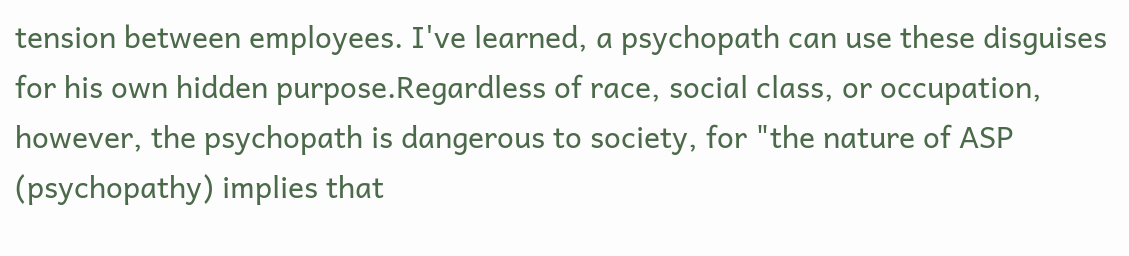tension between employees. I've learned, a psychopath can use these disguises for his own hidden purpose.Regardless of race, social class, or occupation, however, the psychopath is dangerous to society, for "the nature of ASP (psychopathy) implies that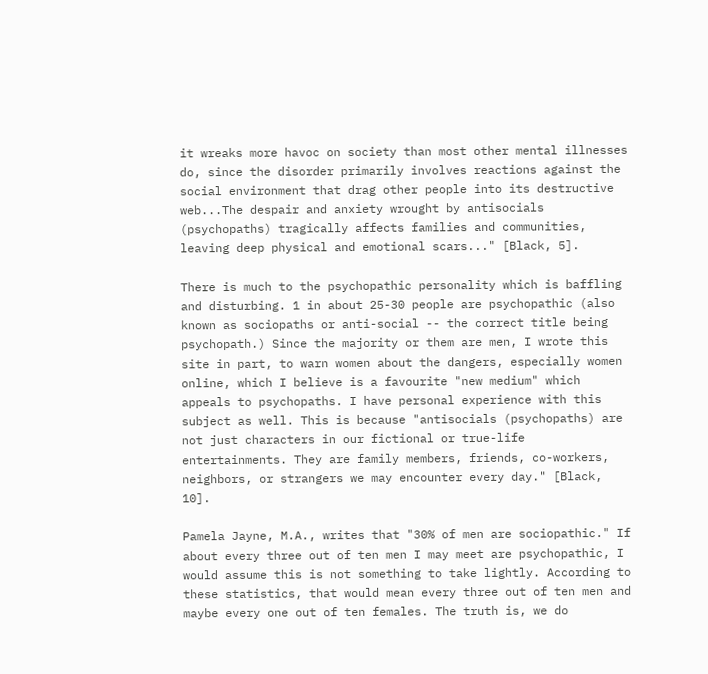it wreaks more havoc on society than most other mental illnesses do, since the disorder primarily involves reactions against the social environment that drag other people into its destructive web...The despair and anxiety wrought by antisocials (psychopaths) tragically affects families and communities, leaving deep physical and emotional scars..." [Black, 5].

There is much to the psychopathic personality which is baffling and disturbing. 1 in about 25-30 people are psychopathic (also known as sociopaths or anti-social -- the correct title being psychopath.) Since the majority or them are men, I wrote this site in part, to warn women about the dangers, especially women online, which I believe is a favourite "new medium" which appeals to psychopaths. I have personal experience with this subject as well. This is because "antisocials (psychopaths) are not just characters in our fictional or true-life entertainments. They are family members, friends, co-workers, neighbors, or strangers we may encounter every day." [Black, 10].

Pamela Jayne, M.A., writes that "30% of men are sociopathic." If about every three out of ten men I may meet are psychopathic, I would assume this is not something to take lightly. According to these statistics, that would mean every three out of ten men and maybe every one out of ten females. The truth is, we do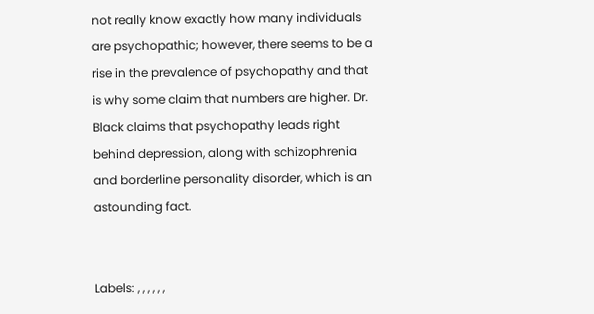not really know exactly how many individuals are psychopathic; however, there seems to be a rise in the prevalence of psychopathy and that is why some claim that numbers are higher. Dr. Black claims that psychopathy leads right behind depression, along with schizophrenia and borderline personality disorder, which is an astounding fact.


Labels: , , , , , ,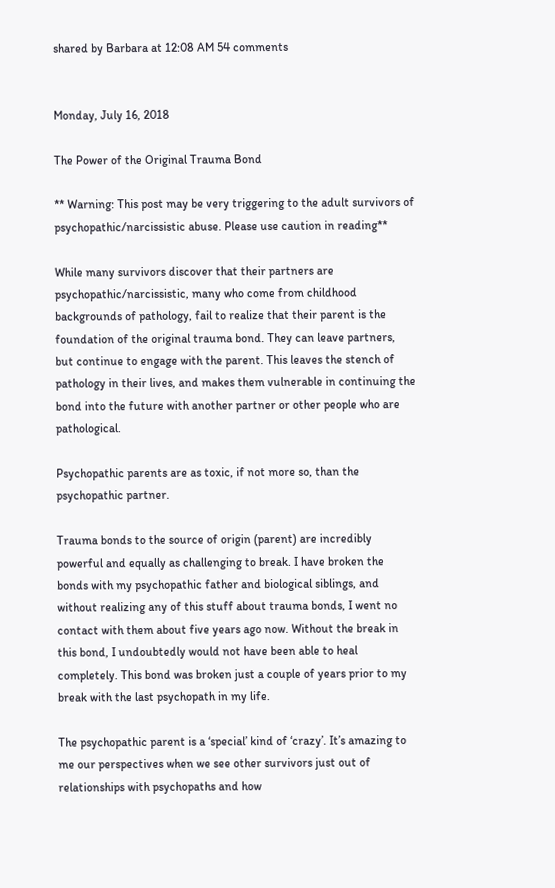shared by Barbara at 12:08 AM 54 comments


Monday, July 16, 2018

The Power of the Original Trauma Bond

** Warning: This post may be very triggering to the adult survivors of psychopathic/narcissistic abuse. Please use caution in reading**

While many survivors discover that their partners are psychopathic/narcissistic, many who come from childhood backgrounds of pathology, fail to realize that their parent is the foundation of the original trauma bond. They can leave partners, but continue to engage with the parent. This leaves the stench of pathology in their lives, and makes them vulnerable in continuing the bond into the future with another partner or other people who are pathological.

Psychopathic parents are as toxic, if not more so, than the psychopathic partner.

Trauma bonds to the source of origin (parent) are incredibly powerful and equally as challenging to break. I have broken the bonds with my psychopathic father and biological siblings, and without realizing any of this stuff about trauma bonds, I went no contact with them about five years ago now. Without the break in this bond, I undoubtedly would not have been able to heal completely. This bond was broken just a couple of years prior to my break with the last psychopath in my life.

The psychopathic parent is a ‘special’ kind of ‘crazy’. It’s amazing to me our perspectives when we see other survivors just out of relationships with psychopaths and how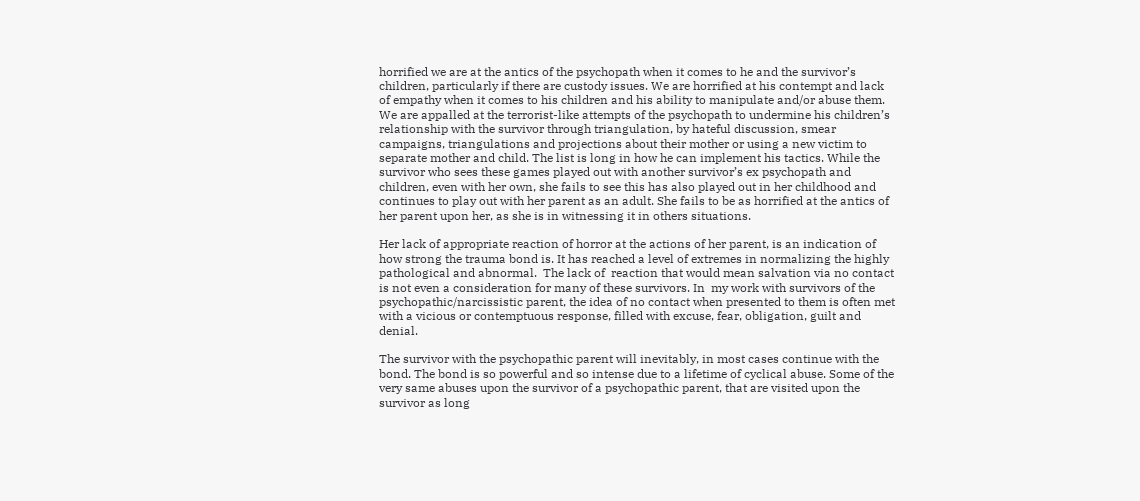horrified we are at the antics of the psychopath when it comes to he and the survivor’s  children, particularly if there are custody issues. We are horrified at his contempt and lack of empathy when it comes to his children and his ability to manipulate and/or abuse them. We are appalled at the terrorist-like attempts of the psychopath to undermine his children’s relationship with the survivor through triangulation, by hateful discussion, smear campaigns, triangulations and projections about their mother or using a new victim to separate mother and child. The list is long in how he can implement his tactics. While the survivor who sees these games played out with another survivor’s ex psychopath and children, even with her own, she fails to see this has also played out in her childhood and continues to play out with her parent as an adult. She fails to be as horrified at the antics of her parent upon her, as she is in witnessing it in others situations.

Her lack of appropriate reaction of horror at the actions of her parent, is an indication of how strong the trauma bond is. It has reached a level of extremes in normalizing the highly pathological and abnormal.  The lack of  reaction that would mean salvation via no contact is not even a consideration for many of these survivors. In  my work with survivors of the psychopathic/narcissistic parent, the idea of no contact when presented to them is often met with a vicious or contemptuous response, filled with excuse, fear, obligation, guilt and denial.

The survivor with the psychopathic parent will inevitably, in most cases continue with the bond. The bond is so powerful and so intense due to a lifetime of cyclical abuse. Some of the very same abuses upon the survivor of a psychopathic parent, that are visited upon the survivor as long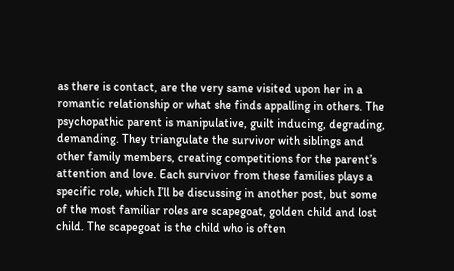as there is contact, are the very same visited upon her in a romantic relationship or what she finds appalling in others. The psychopathic parent is manipulative, guilt inducing, degrading, demanding. They triangulate the survivor with siblings and other family members, creating competitions for the parent’s attention and love. Each survivor from these families plays a  specific role, which I’ll be discussing in another post, but some of the most familiar roles are scapegoat, golden child and lost child. The scapegoat is the child who is often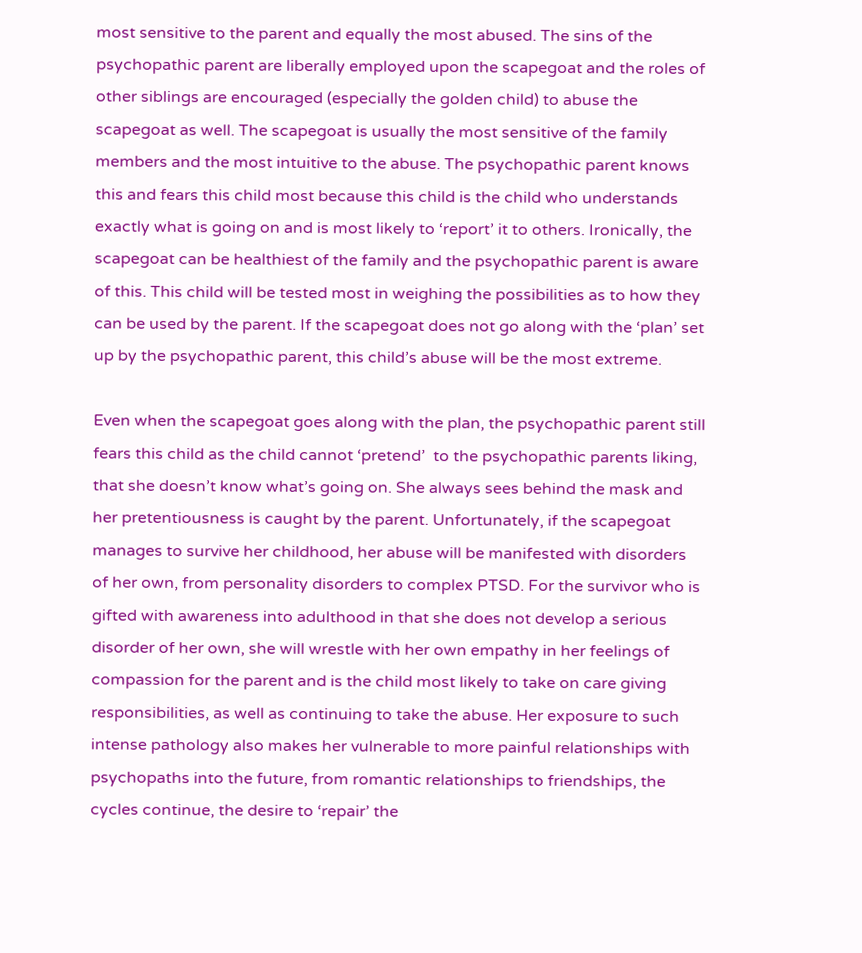most sensitive to the parent and equally the most abused. The sins of the psychopathic parent are liberally employed upon the scapegoat and the roles of other siblings are encouraged (especially the golden child) to abuse the scapegoat as well. The scapegoat is usually the most sensitive of the family members and the most intuitive to the abuse. The psychopathic parent knows this and fears this child most because this child is the child who understands exactly what is going on and is most likely to ‘report’ it to others. Ironically, the scapegoat can be healthiest of the family and the psychopathic parent is aware of this. This child will be tested most in weighing the possibilities as to how they can be used by the parent. If the scapegoat does not go along with the ‘plan’ set up by the psychopathic parent, this child’s abuse will be the most extreme.

Even when the scapegoat goes along with the plan, the psychopathic parent still fears this child as the child cannot ‘pretend’  to the psychopathic parents liking, that she doesn’t know what’s going on. She always sees behind the mask and her pretentiousness is caught by the parent. Unfortunately, if the scapegoat manages to survive her childhood, her abuse will be manifested with disorders of her own, from personality disorders to complex PTSD. For the survivor who is gifted with awareness into adulthood in that she does not develop a serious disorder of her own, she will wrestle with her own empathy in her feelings of compassion for the parent and is the child most likely to take on care giving responsibilities, as well as continuing to take the abuse. Her exposure to such intense pathology also makes her vulnerable to more painful relationships with psychopaths into the future, from romantic relationships to friendships, the cycles continue, the desire to ‘repair’ the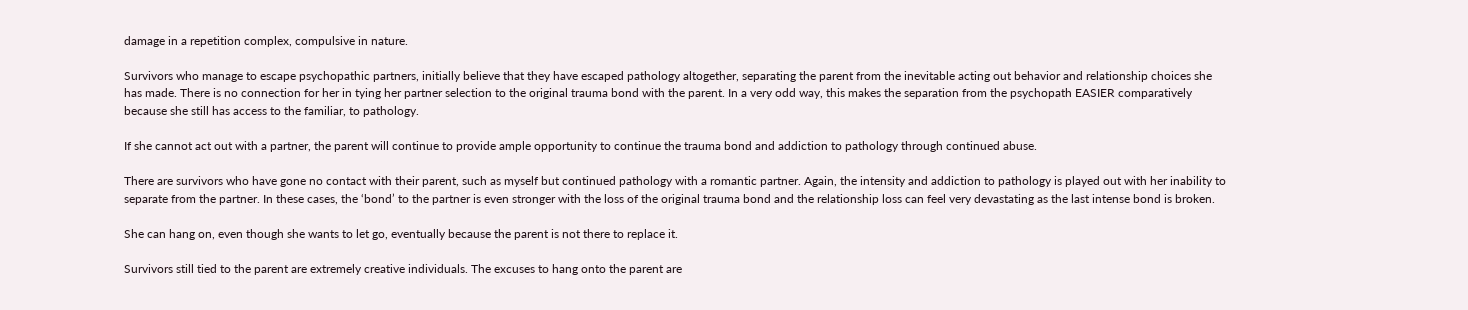damage in a repetition complex, compulsive in nature.

Survivors who manage to escape psychopathic partners, initially believe that they have escaped pathology altogether, separating the parent from the inevitable acting out behavior and relationship choices she has made. There is no connection for her in tying her partner selection to the original trauma bond with the parent. In a very odd way, this makes the separation from the psychopath EASIER comparatively because she still has access to the familiar, to pathology.

If she cannot act out with a partner, the parent will continue to provide ample opportunity to continue the trauma bond and addiction to pathology through continued abuse.

There are survivors who have gone no contact with their parent, such as myself but continued pathology with a romantic partner. Again, the intensity and addiction to pathology is played out with her inability to separate from the partner. In these cases, the ‘bond’ to the partner is even stronger with the loss of the original trauma bond and the relationship loss can feel very devastating as the last intense bond is broken.

She can hang on, even though she wants to let go, eventually because the parent is not there to replace it.

Survivors still tied to the parent are extremely creative individuals. The excuses to hang onto the parent are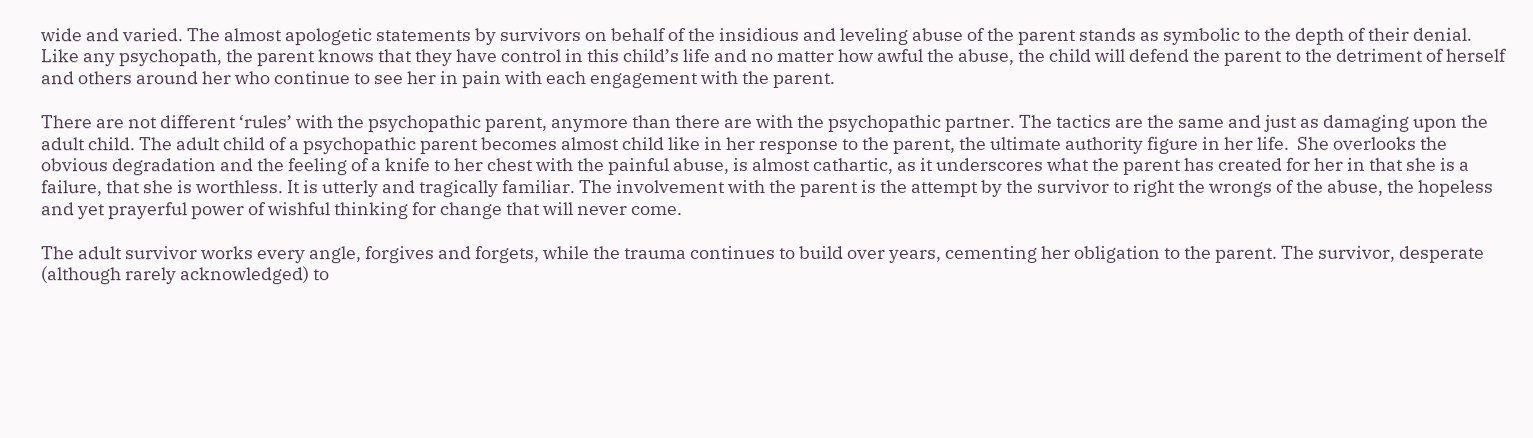wide and varied. The almost apologetic statements by survivors on behalf of the insidious and leveling abuse of the parent stands as symbolic to the depth of their denial. Like any psychopath, the parent knows that they have control in this child’s life and no matter how awful the abuse, the child will defend the parent to the detriment of herself and others around her who continue to see her in pain with each engagement with the parent.

There are not different ‘rules’ with the psychopathic parent, anymore than there are with the psychopathic partner. The tactics are the same and just as damaging upon the adult child. The adult child of a psychopathic parent becomes almost child like in her response to the parent, the ultimate authority figure in her life.  She overlooks the obvious degradation and the feeling of a knife to her chest with the painful abuse, is almost cathartic, as it underscores what the parent has created for her in that she is a failure, that she is worthless. It is utterly and tragically familiar. The involvement with the parent is the attempt by the survivor to right the wrongs of the abuse, the hopeless and yet prayerful power of wishful thinking for change that will never come.

The adult survivor works every angle, forgives and forgets, while the trauma continues to build over years, cementing her obligation to the parent. The survivor, desperate (although rarely acknowledged) to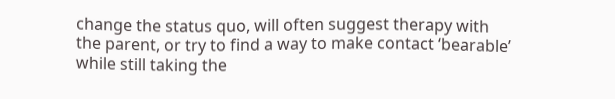change the status quo, will often suggest therapy with the parent, or try to find a way to make contact ‘bearable’ while still taking the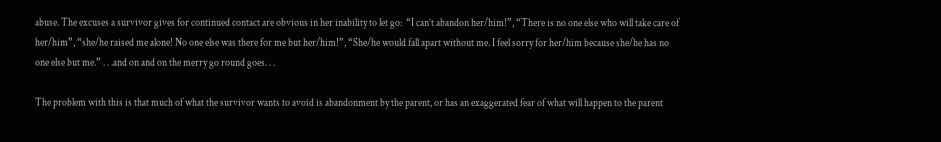abuse. The excuses a survivor gives for continued contact are obvious in her inability to let go:  “I can’t abandon her/him!”, “There is no one else who will take care of  her/him”, “she/he raised me alone! No one else was there for me but her/him!”, “She/he would fall apart without me. I feel sorry for her/him because she/he has no one else but me.” . . .and on and on the merry go round goes. . .

The problem with this is that much of what the survivor wants to avoid is abandonment by the parent, or has an exaggerated fear of what will happen to the parent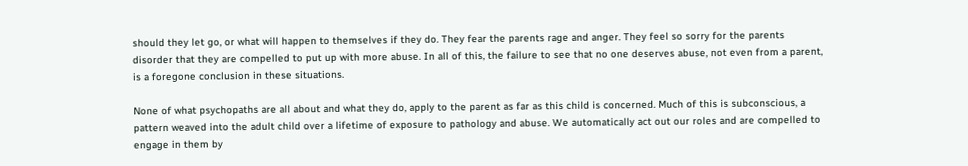should they let go, or what will happen to themselves if they do. They fear the parents rage and anger. They feel so sorry for the parents disorder that they are compelled to put up with more abuse. In all of this, the failure to see that no one deserves abuse, not even from a parent, is a foregone conclusion in these situations.

None of what psychopaths are all about and what they do, apply to the parent as far as this child is concerned. Much of this is subconscious, a pattern weaved into the adult child over a lifetime of exposure to pathology and abuse. We automatically act out our roles and are compelled to engage in them by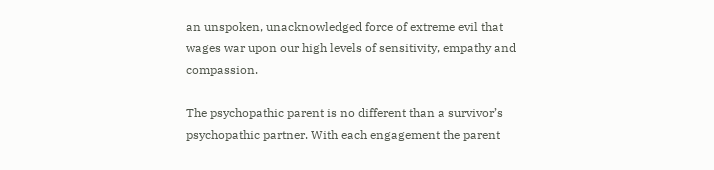an unspoken, unacknowledged force of extreme evil that wages war upon our high levels of sensitivity, empathy and compassion.

The psychopathic parent is no different than a survivor’s psychopathic partner. With each engagement the parent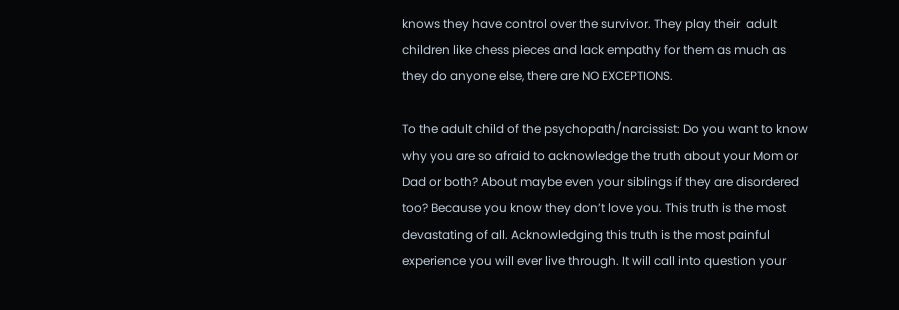knows they have control over the survivor. They play their  adult children like chess pieces and lack empathy for them as much as they do anyone else, there are NO EXCEPTIONS.

To the adult child of the psychopath/narcissist: Do you want to know why you are so afraid to acknowledge the truth about your Mom or Dad or both? About maybe even your siblings if they are disordered too? Because you know they don’t love you. This truth is the most devastating of all. Acknowledging this truth is the most painful experience you will ever live through. It will call into question your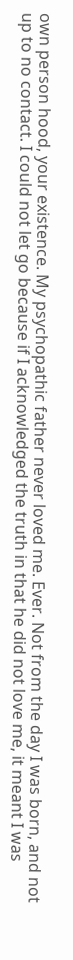own person hood, your existence. My psychopathic father never loved me. Ever. Not from the day I was born, and not up to no contact. I could not let go because if I acknowledged the truth in that he did not love me, it meant I was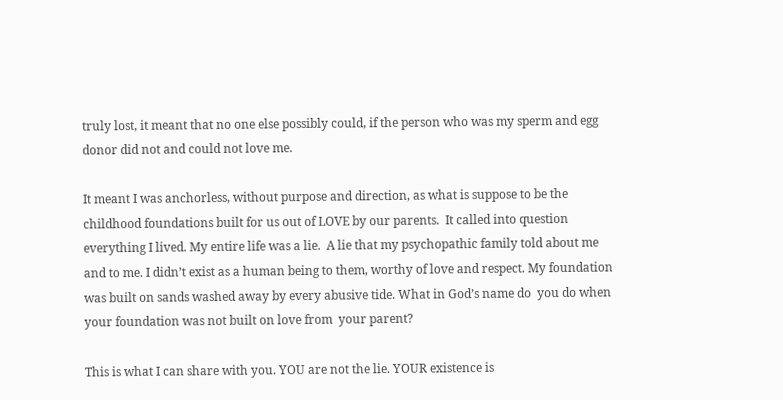truly lost, it meant that no one else possibly could, if the person who was my sperm and egg donor did not and could not love me.

It meant I was anchorless, without purpose and direction, as what is suppose to be the childhood foundations built for us out of LOVE by our parents.  It called into question everything I lived. My entire life was a lie.  A lie that my psychopathic family told about me and to me. I didn’t exist as a human being to them, worthy of love and respect. My foundation was built on sands washed away by every abusive tide. What in God’s name do  you do when your foundation was not built on love from  your parent?

This is what I can share with you. YOU are not the lie. YOUR existence is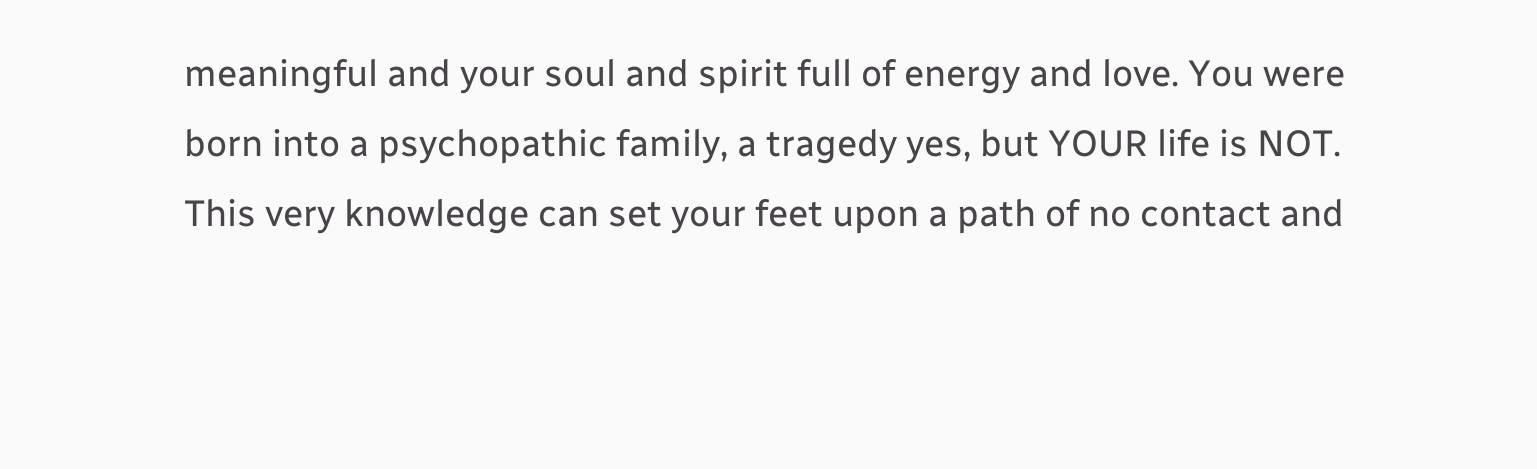meaningful and your soul and spirit full of energy and love. You were born into a psychopathic family, a tragedy yes, but YOUR life is NOT. This very knowledge can set your feet upon a path of no contact and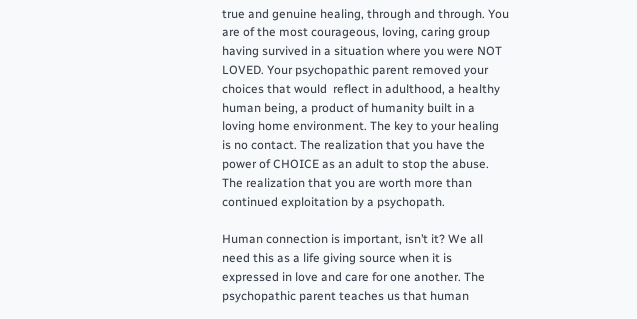true and genuine healing, through and through. You are of the most courageous, loving, caring group having survived in a situation where you were NOT LOVED. Your psychopathic parent removed your choices that would  reflect in adulthood, a healthy human being, a product of humanity built in a loving home environment. The key to your healing is no contact. The realization that you have the power of CHOICE as an adult to stop the abuse. The realization that you are worth more than continued exploitation by a psychopath.

Human connection is important, isn’t it? We all need this as a life giving source when it is expressed in love and care for one another. The psychopathic parent teaches us that human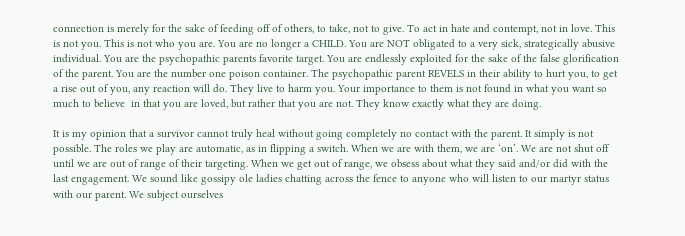connection is merely for the sake of feeding off of others, to take, not to give. To act in hate and contempt, not in love. This is not you. This is not who you are. You are no longer a CHILD. You are NOT obligated to a very sick, strategically abusive individual. You are the psychopathic parents favorite target. You are endlessly exploited for the sake of the false glorification of the parent. You are the number one poison container. The psychopathic parent REVELS in their ability to hurt you, to get a rise out of you, any reaction will do. They live to harm you. Your importance to them is not found in what you want so  much to believe  in that you are loved, but rather that you are not. They know exactly what they are doing.

It is my opinion that a survivor cannot truly heal without going completely no contact with the parent. It simply is not possible. The roles we play are automatic, as in flipping a switch. When we are with them, we are ‘on’. We are not shut off until we are out of range of their targeting. When we get out of range, we obsess about what they said and/or did with the last engagement. We sound like gossipy ole ladies chatting across the fence to anyone who will listen to our martyr status with our parent. We subject ourselves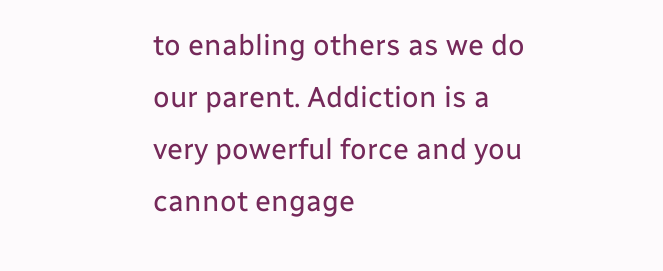to enabling others as we do our parent. Addiction is a very powerful force and you cannot engage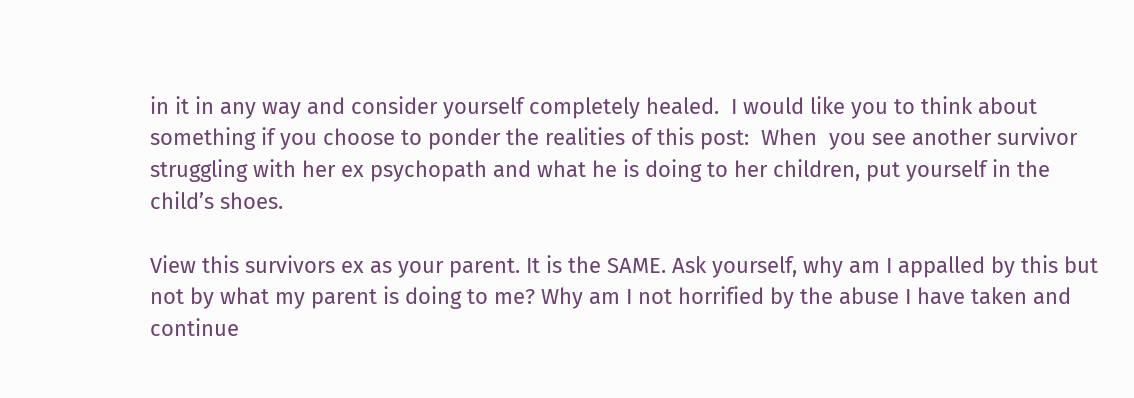in it in any way and consider yourself completely healed.  I would like you to think about something if you choose to ponder the realities of this post:  When  you see another survivor struggling with her ex psychopath and what he is doing to her children, put yourself in the child’s shoes.

View this survivors ex as your parent. It is the SAME. Ask yourself, why am I appalled by this but not by what my parent is doing to me? Why am I not horrified by the abuse I have taken and continue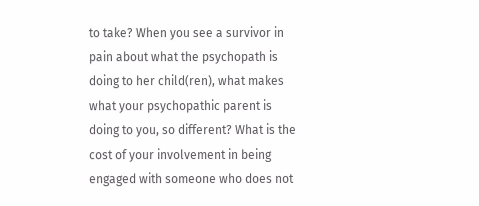to take? When you see a survivor in pain about what the psychopath is doing to her child(ren), what makes what your psychopathic parent is doing to you, so different? What is the cost of your involvement in being engaged with someone who does not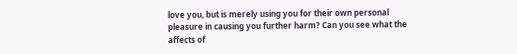love you, but is merely using you for their own personal pleasure in causing you further harm? Can you see what the affects of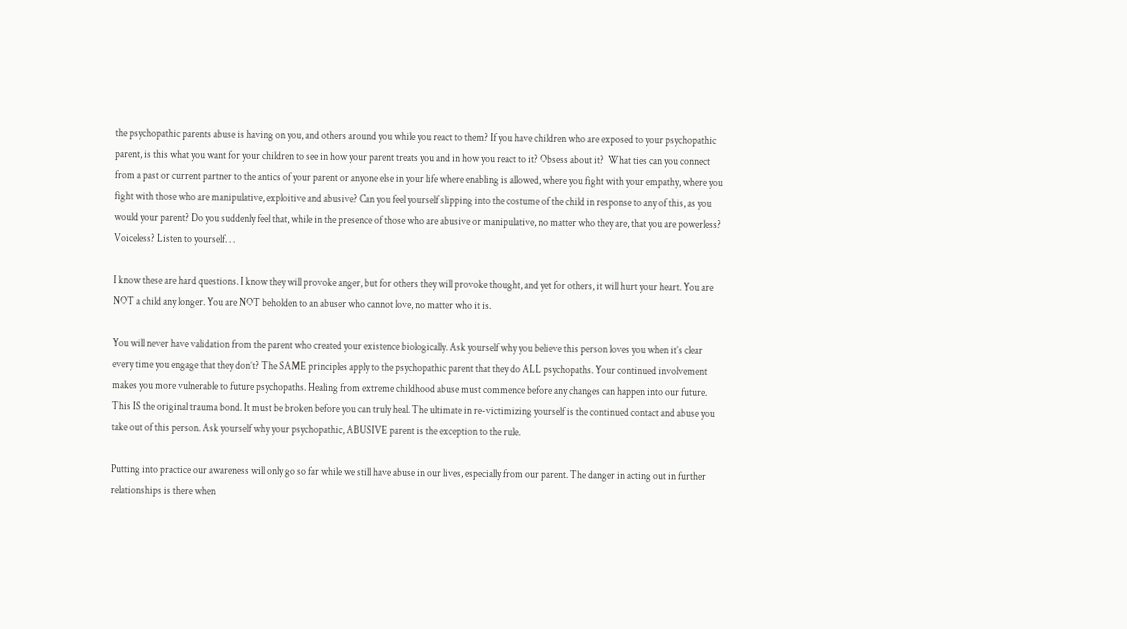the psychopathic parents abuse is having on you, and others around you while you react to them? If you have children who are exposed to your psychopathic parent, is this what you want for your children to see in how your parent treats you and in how you react to it? Obsess about it?  What ties can you connect from a past or current partner to the antics of your parent or anyone else in your life where enabling is allowed, where you fight with your empathy, where you fight with those who are manipulative, exploitive and abusive? Can you feel yourself slipping into the costume of the child in response to any of this, as you would your parent? Do you suddenly feel that, while in the presence of those who are abusive or manipulative, no matter who they are, that you are powerless? Voiceless? Listen to yourself. . .

I know these are hard questions. I know they will provoke anger, but for others they will provoke thought, and yet for others, it will hurt your heart. You are NOT a child any longer. You are NOT beholden to an abuser who cannot love, no matter who it is.

You will never have validation from the parent who created your existence biologically. Ask yourself why you believe this person loves you when it’s clear every time you engage that they don’t? The SAME principles apply to the psychopathic parent that they do ALL psychopaths. Your continued involvement makes you more vulnerable to future psychopaths. Healing from extreme childhood abuse must commence before any changes can happen into our future. This IS the original trauma bond. It must be broken before you can truly heal. The ultimate in re-victimizing yourself is the continued contact and abuse you take out of this person. Ask yourself why your psychopathic, ABUSIVE parent is the exception to the rule.

Putting into practice our awareness will only go so far while we still have abuse in our lives, especially from our parent. The danger in acting out in further relationships is there when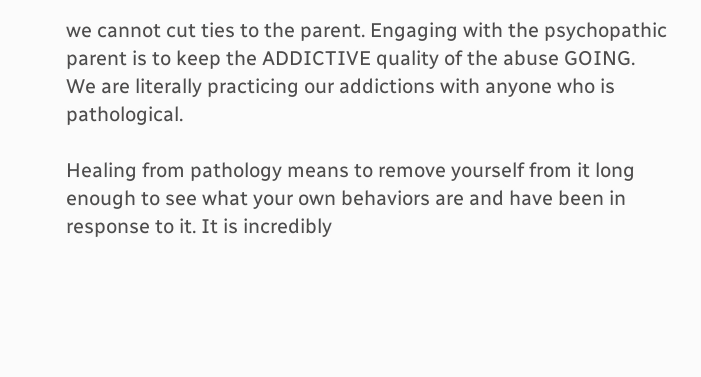we cannot cut ties to the parent. Engaging with the psychopathic parent is to keep the ADDICTIVE quality of the abuse GOING. We are literally practicing our addictions with anyone who is pathological.

Healing from pathology means to remove yourself from it long enough to see what your own behaviors are and have been in response to it. It is incredibly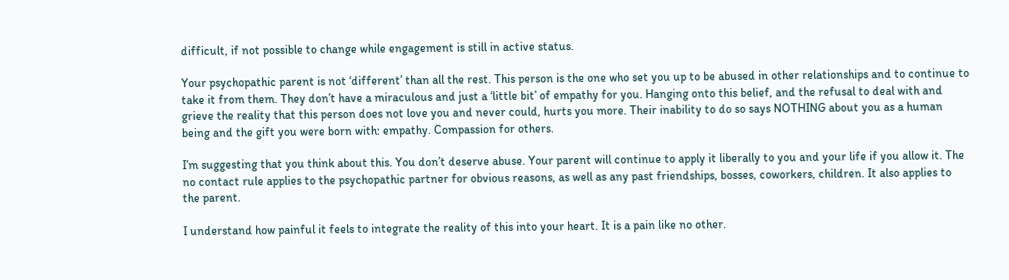difficult, if not possible to change while engagement is still in active status.

Your psychopathic parent is not ‘different’ than all the rest. This person is the one who set you up to be abused in other relationships and to continue to take it from them. They don’t have a miraculous and just a ‘little bit’ of empathy for you. Hanging onto this belief, and the refusal to deal with and grieve the reality that this person does not love you and never could, hurts you more. Their inability to do so says NOTHING about you as a human being and the gift you were born with: empathy. Compassion for others.

I’m suggesting that you think about this. You don’t deserve abuse. Your parent will continue to apply it liberally to you and your life if you allow it. The no contact rule applies to the psychopathic partner for obvious reasons, as well as any past friendships, bosses, coworkers, children. It also applies to the parent.

I understand how painful it feels to integrate the reality of this into your heart. It is a pain like no other.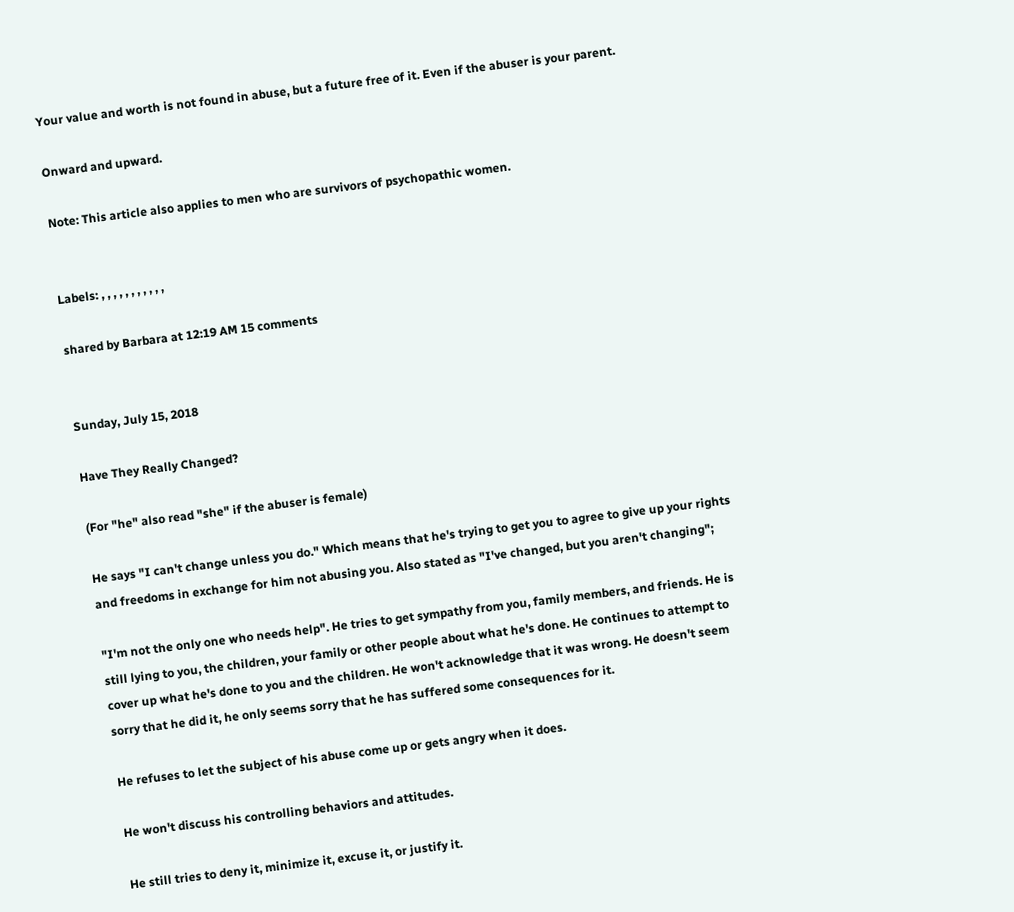Your value and worth is not found in abuse, but a future free of it. Even if the abuser is your parent.

Onward and upward.

Note: This article also applies to men who are survivors of psychopathic women.


Labels: , , , , , , , , , , ,

shared by Barbara at 12:19 AM 15 comments


Sunday, July 15, 2018

Have They Really Changed?

(For "he" also read "she" if the abuser is female)

He says "I can't change unless you do." Which means that he's trying to get you to agree to give up your rights and freedoms in exchange for him not abusing you. Also stated as "I've changed, but you aren't changing";

"I'm not the only one who needs help". He tries to get sympathy from you, family members, and friends. He is still lying to you, the children, your family or other people about what he's done. He continues to attempt to cover up what he's done to you and the children. He won't acknowledge that it was wrong. He doesn't seem sorry that he did it, he only seems sorry that he has suffered some consequences for it.

He refuses to let the subject of his abuse come up or gets angry when it does.

He won't discuss his controlling behaviors and attitudes.

He still tries to deny it, minimize it, excuse it, or justify it.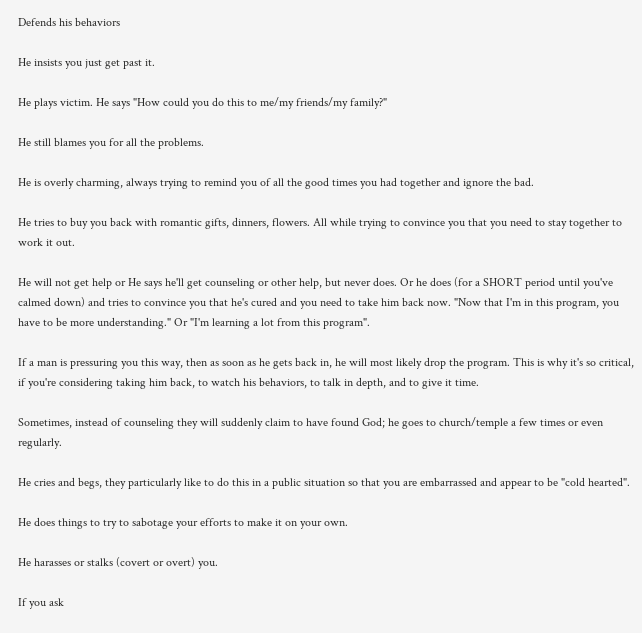Defends his behaviors

He insists you just get past it.

He plays victim. He says "How could you do this to me/my friends/my family?"

He still blames you for all the problems.

He is overly charming, always trying to remind you of all the good times you had together and ignore the bad.

He tries to buy you back with romantic gifts, dinners, flowers. All while trying to convince you that you need to stay together to work it out.

He will not get help or He says he'll get counseling or other help, but never does. Or he does (for a SHORT period until you've calmed down) and tries to convince you that he's cured and you need to take him back now. "Now that I'm in this program, you have to be more understanding." Or "I'm learning a lot from this program".

If a man is pressuring you this way, then as soon as he gets back in, he will most likely drop the program. This is why it's so critical, if you're considering taking him back, to watch his behaviors, to talk in depth, and to give it time.

Sometimes, instead of counseling they will suddenly claim to have found God; he goes to church/temple a few times or even regularly.

He cries and begs, they particularly like to do this in a public situation so that you are embarrassed and appear to be "cold hearted".

He does things to try to sabotage your efforts to make it on your own.

He harasses or stalks (covert or overt) you.

If you ask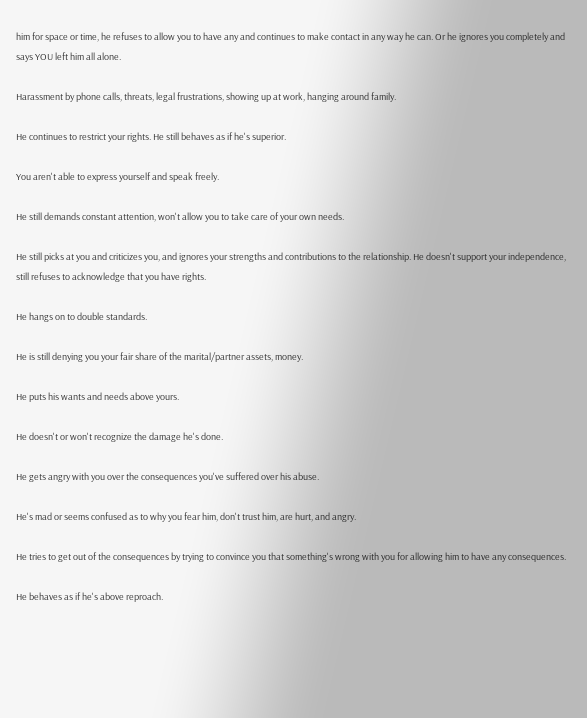him for space or time, he refuses to allow you to have any and continues to make contact in any way he can. Or he ignores you completely and says YOU left him all alone.

Harassment by phone calls, threats, legal frustrations, showing up at work, hanging around family.

He continues to restrict your rights. He still behaves as if he's superior.

You aren't able to express yourself and speak freely.

He still demands constant attention, won't allow you to take care of your own needs.

He still picks at you and criticizes you, and ignores your strengths and contributions to the relationship. He doesn't support your independence, still refuses to acknowledge that you have rights.

He hangs on to double standards.

He is still denying you your fair share of the marital/partner assets, money.

He puts his wants and needs above yours.

He doesn't or won't recognize the damage he's done.

He gets angry with you over the consequences you've suffered over his abuse.

He's mad or seems confused as to why you fear him, don't trust him, are hurt, and angry.

He tries to get out of the consequences by trying to convince you that something's wrong with you for allowing him to have any consequences.

He behaves as if he's above reproach.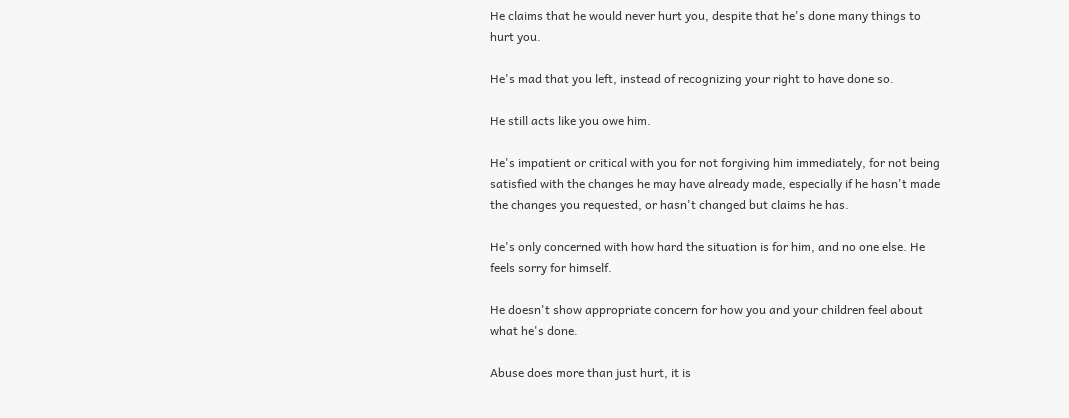He claims that he would never hurt you, despite that he's done many things to hurt you.

He's mad that you left, instead of recognizing your right to have done so.

He still acts like you owe him.

He's impatient or critical with you for not forgiving him immediately, for not being satisfied with the changes he may have already made, especially if he hasn't made the changes you requested, or hasn't changed but claims he has.

He's only concerned with how hard the situation is for him, and no one else. He feels sorry for himself.

He doesn't show appropriate concern for how you and your children feel about what he's done.

Abuse does more than just hurt, it is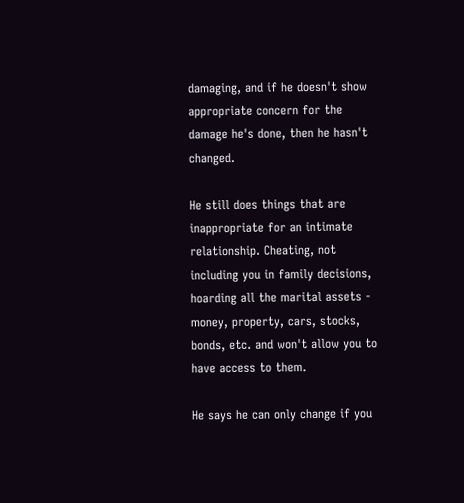damaging, and if he doesn't show appropriate concern for the damage he's done, then he hasn't changed.

He still does things that are inappropriate for an intimate relationship. Cheating, not including you in family decisions, hoarding all the marital assets - money, property, cars, stocks, bonds, etc. and won't allow you to have access to them.

He says he can only change if you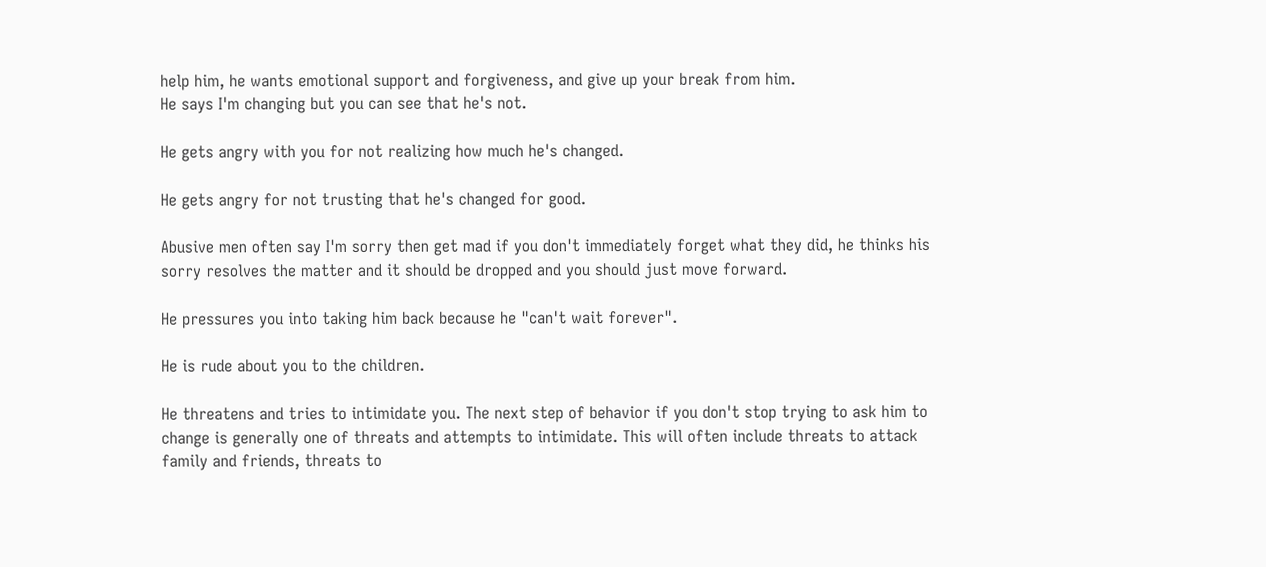help him, he wants emotional support and forgiveness, and give up your break from him.
He says I'm changing but you can see that he's not.

He gets angry with you for not realizing how much he's changed.

He gets angry for not trusting that he's changed for good.

Abusive men often say I'm sorry then get mad if you don't immediately forget what they did, he thinks his sorry resolves the matter and it should be dropped and you should just move forward.

He pressures you into taking him back because he "can't wait forever".

He is rude about you to the children.

He threatens and tries to intimidate you. The next step of behavior if you don't stop trying to ask him to change is generally one of threats and attempts to intimidate. This will often include threats to attack family and friends, threats to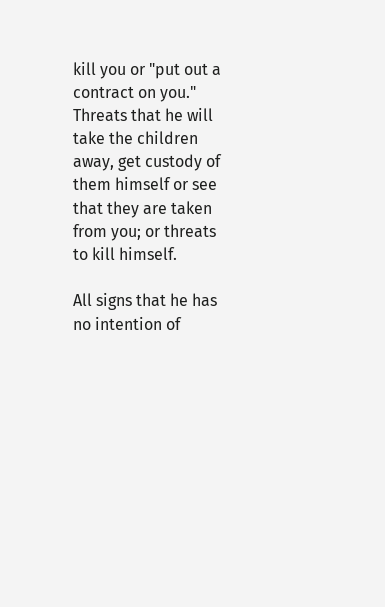kill you or "put out a contract on you." Threats that he will take the children away, get custody of them himself or see that they are taken from you; or threats to kill himself.

All signs that he has no intention of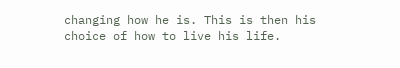changing how he is. This is then his choice of how to live his life.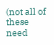(not all of these need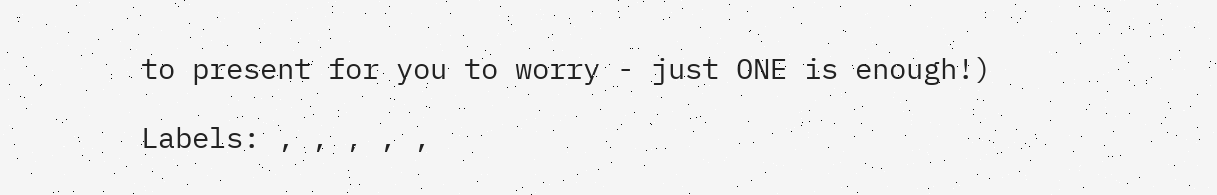to present for you to worry - just ONE is enough!)

Labels: , , , , ,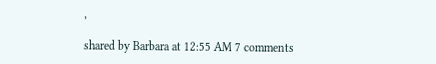,

shared by Barbara at 12:55 AM 7 comments